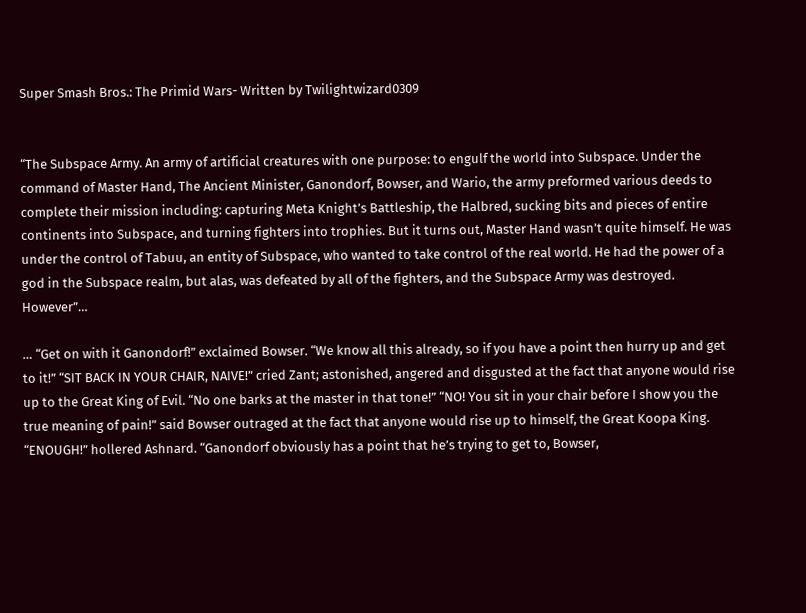Super Smash Bros.: The Primid Wars- Written by Twilightwizard0309


“The Subspace Army. An army of artificial creatures with one purpose: to engulf the world into Subspace. Under the command of Master Hand, The Ancient Minister, Ganondorf, Bowser, and Wario, the army preformed various deeds to complete their mission including: capturing Meta Knight’s Battleship, the Halbred, sucking bits and pieces of entire continents into Subspace, and turning fighters into trophies. But it turns out, Master Hand wasn’t quite himself. He was under the control of Tabuu, an entity of Subspace, who wanted to take control of the real world. He had the power of a god in the Subspace realm, but alas, was defeated by all of the fighters, and the Subspace Army was destroyed. However”…

… “Get on with it Ganondorf!” exclaimed Bowser. “We know all this already, so if you have a point then hurry up and get to it!” “SIT BACK IN YOUR CHAIR, NAIVE!” cried Zant; astonished, angered and disgusted at the fact that anyone would rise up to the Great King of Evil. “No one barks at the master in that tone!” “NO! You sit in your chair before I show you the true meaning of pain!” said Bowser outraged at the fact that anyone would rise up to himself, the Great Koopa King. “ENOUGH!” hollered Ashnard. “Ganondorf obviously has a point that he’s trying to get to, Bowser,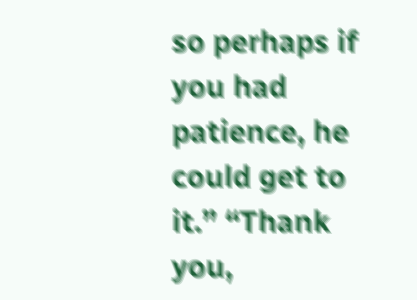so perhaps if you had patience, he could get to it.” “Thank you,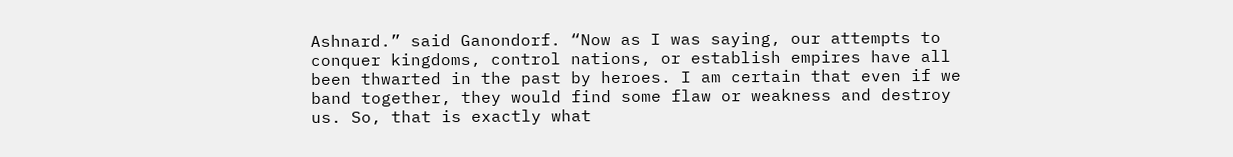Ashnard.” said Ganondorf. “Now as I was saying, our attempts to conquer kingdoms, control nations, or establish empires have all been thwarted in the past by heroes. I am certain that even if we band together, they would find some flaw or weakness and destroy us. So, that is exactly what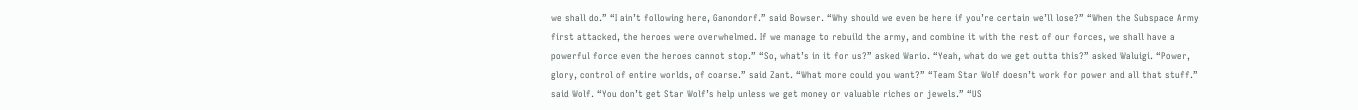we shall do.” “I ain’t following here, Ganondorf.” said Bowser. “Why should we even be here if you’re certain we’ll lose?” “When the Subspace Army first attacked, the heroes were overwhelmed. If we manage to rebuild the army, and combine it with the rest of our forces, we shall have a powerful force even the heroes cannot stop.” “So, what’s in it for us?” asked Wario. “Yeah, what do we get outta this?” asked Waluigi. “Power, glory, control of entire worlds, of coarse.” said Zant. “What more could you want?” “Team Star Wolf doesn’t work for power and all that stuff.” said Wolf. “You don’t get Star Wolf’s help unless we get money or valuable riches or jewels.” “US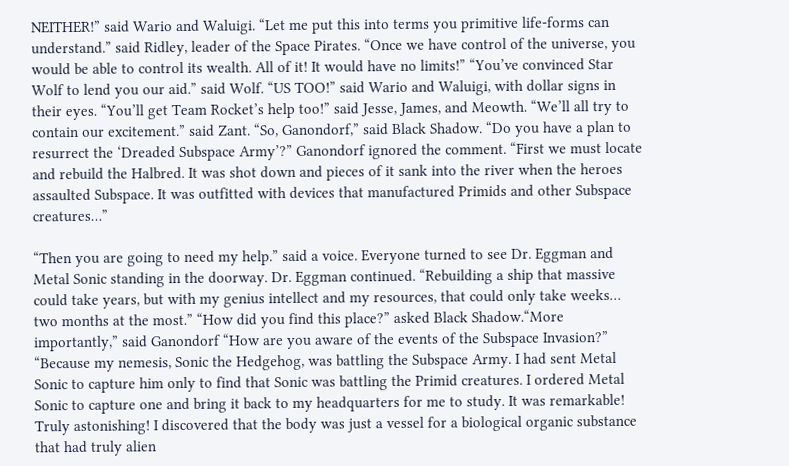NEITHER!” said Wario and Waluigi. “Let me put this into terms you primitive life-forms can understand.” said Ridley, leader of the Space Pirates. “Once we have control of the universe, you would be able to control its wealth. All of it! It would have no limits!” “You’ve convinced Star Wolf to lend you our aid.” said Wolf. “US TOO!” said Wario and Waluigi, with dollar signs in their eyes. “You’ll get Team Rocket’s help too!” said Jesse, James, and Meowth. “We’ll all try to contain our excitement.” said Zant. “So, Ganondorf,” said Black Shadow. “Do you have a plan to resurrect the ‘Dreaded Subspace Army’?” Ganondorf ignored the comment. “First we must locate and rebuild the Halbred. It was shot down and pieces of it sank into the river when the heroes assaulted Subspace. It was outfitted with devices that manufactured Primids and other Subspace creatures…”

“Then you are going to need my help.” said a voice. Everyone turned to see Dr. Eggman and Metal Sonic standing in the doorway. Dr. Eggman continued. “Rebuilding a ship that massive could take years, but with my genius intellect and my resources, that could only take weeks… two months at the most.” “How did you find this place?” asked Black Shadow.“More importantly,” said Ganondorf “How are you aware of the events of the Subspace Invasion?” “Because my nemesis, Sonic the Hedgehog, was battling the Subspace Army. I had sent Metal Sonic to capture him only to find that Sonic was battling the Primid creatures. I ordered Metal Sonic to capture one and bring it back to my headquarters for me to study. It was remarkable! Truly astonishing! I discovered that the body was just a vessel for a biological organic substance that had truly alien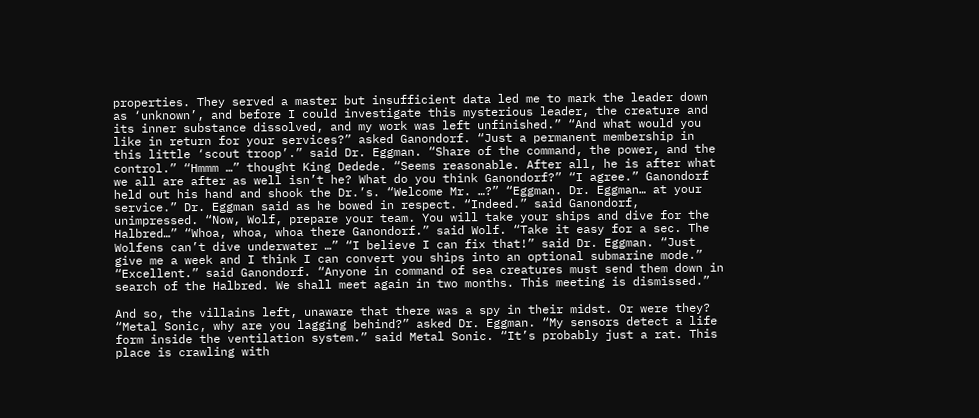properties. They served a master but insufficient data led me to mark the leader down as ‘unknown’, and before I could investigate this mysterious leader, the creature and its inner substance dissolved, and my work was left unfinished.” “And what would you like in return for your services?” asked Ganondorf. “Just a permanent membership in this little ‘scout troop’.” said Dr. Eggman. “Share of the command, the power, and the control.” “Hmmm …” thought King Dedede. “Seems reasonable. After all, he is after what we all are after as well isn’t he? What do you think Ganondorf?” “I agree.” Ganondorf held out his hand and shook the Dr.’s. “Welcome Mr. …?” “Eggman. Dr. Eggman… at your service.” Dr. Eggman said as he bowed in respect. “Indeed.” said Ganondorf, unimpressed. “Now, Wolf, prepare your team. You will take your ships and dive for the Halbred…” “Whoa, whoa, whoa there Ganondorf.” said Wolf. “Take it easy for a sec. The Wolfens can’t dive underwater …” “I believe I can fix that!” said Dr. Eggman. “Just give me a week and I think I can convert you ships into an optional submarine mode.” “Excellent.” said Ganondorf. “Anyone in command of sea creatures must send them down in search of the Halbred. We shall meet again in two months. This meeting is dismissed.”

And so, the villains left, unaware that there was a spy in their midst. Or were they? “Metal Sonic, why are you lagging behind?” asked Dr. Eggman. “My sensors detect a life form inside the ventilation system.” said Metal Sonic. “It’s probably just a rat. This place is crawling with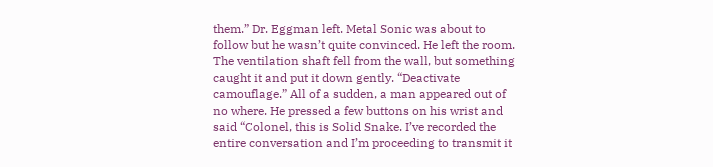them.” Dr. Eggman left. Metal Sonic was about to follow but he wasn’t quite convinced. He left the room. The ventilation shaft fell from the wall, but something caught it and put it down gently. “Deactivate camouflage.” All of a sudden, a man appeared out of no where. He pressed a few buttons on his wrist and said “Colonel, this is Solid Snake. I’ve recorded the entire conversation and I’m proceeding to transmit it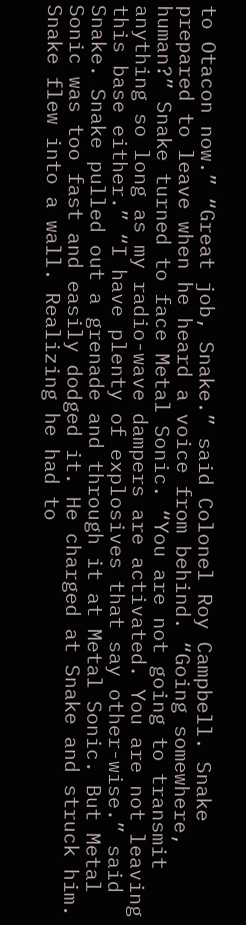to Otacon now.” “Great job, Snake.” said Colonel Roy Campbell. Snake prepared to leave when he heard a voice from behind. “Going somewhere, human?” Snake turned to face Metal Sonic. “You are not going to transmit anything so long as my radio-wave dampers are activated. You are not leaving this base either.” “I have plenty of explosives that say other-wise.” said Snake. Snake pulled out a grenade and through it at Metal Sonic. But Metal Sonic was too fast and easily dodged it. He charged at Snake and struck him. Snake flew into a wall. Realizing he had to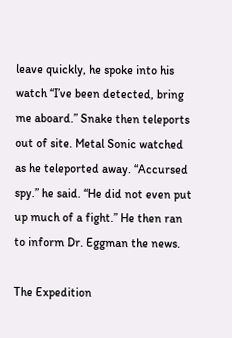leave quickly, he spoke into his watch “I’ve been detected, bring me aboard.” Snake then teleports out of site. Metal Sonic watched as he teleported away. “Accursed spy.” he said. “He did not even put up much of a fight.” He then ran to inform Dr. Eggman the news.

The Expedition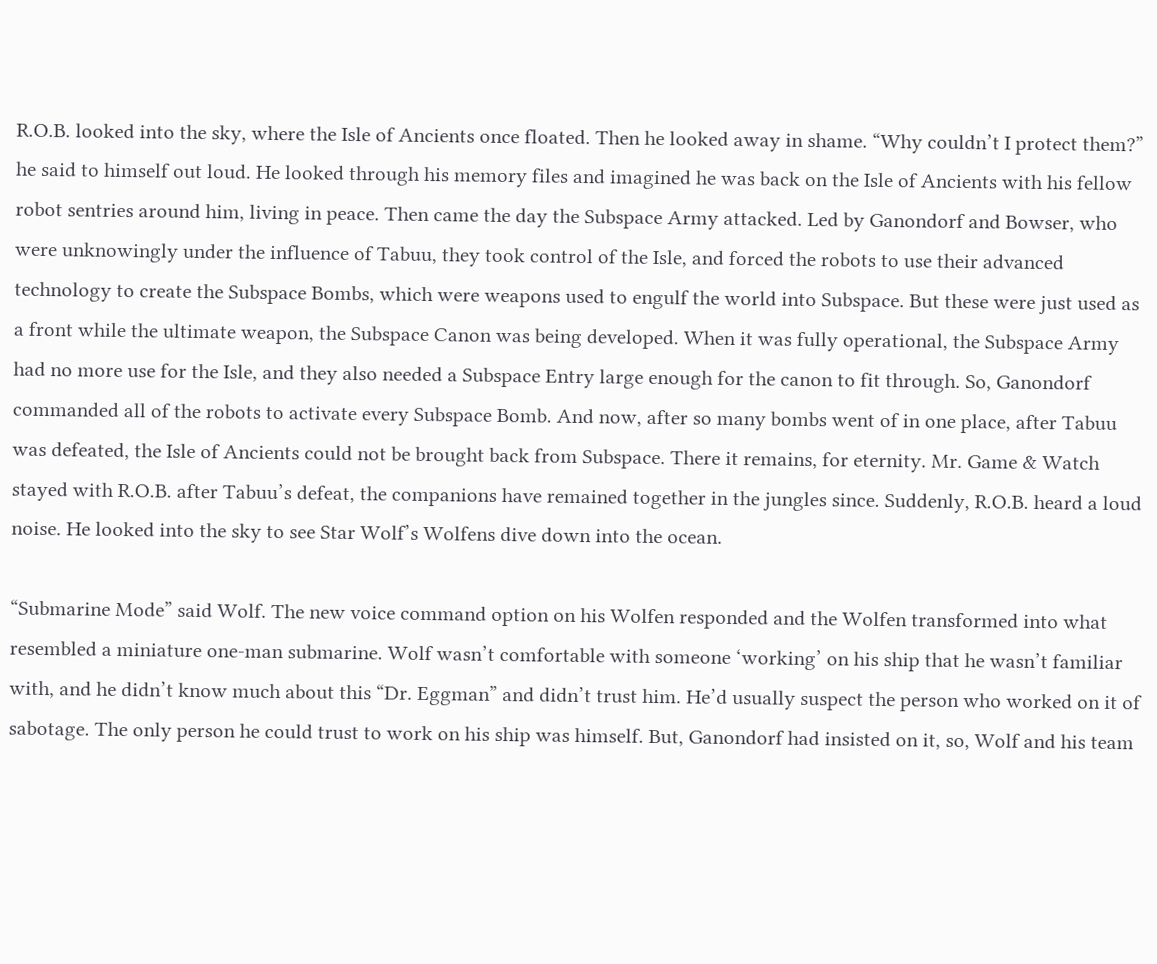R.O.B. looked into the sky, where the Isle of Ancients once floated. Then he looked away in shame. “Why couldn’t I protect them?” he said to himself out loud. He looked through his memory files and imagined he was back on the Isle of Ancients with his fellow robot sentries around him, living in peace. Then came the day the Subspace Army attacked. Led by Ganondorf and Bowser, who were unknowingly under the influence of Tabuu, they took control of the Isle, and forced the robots to use their advanced technology to create the Subspace Bombs, which were weapons used to engulf the world into Subspace. But these were just used as a front while the ultimate weapon, the Subspace Canon was being developed. When it was fully operational, the Subspace Army had no more use for the Isle, and they also needed a Subspace Entry large enough for the canon to fit through. So, Ganondorf commanded all of the robots to activate every Subspace Bomb. And now, after so many bombs went of in one place, after Tabuu was defeated, the Isle of Ancients could not be brought back from Subspace. There it remains, for eternity. Mr. Game & Watch stayed with R.O.B. after Tabuu’s defeat, the companions have remained together in the jungles since. Suddenly, R.O.B. heard a loud noise. He looked into the sky to see Star Wolf’s Wolfens dive down into the ocean.

“Submarine Mode” said Wolf. The new voice command option on his Wolfen responded and the Wolfen transformed into what resembled a miniature one-man submarine. Wolf wasn’t comfortable with someone ‘working’ on his ship that he wasn’t familiar with, and he didn’t know much about this “Dr. Eggman” and didn’t trust him. He’d usually suspect the person who worked on it of sabotage. The only person he could trust to work on his ship was himself. But, Ganondorf had insisted on it, so, Wolf and his team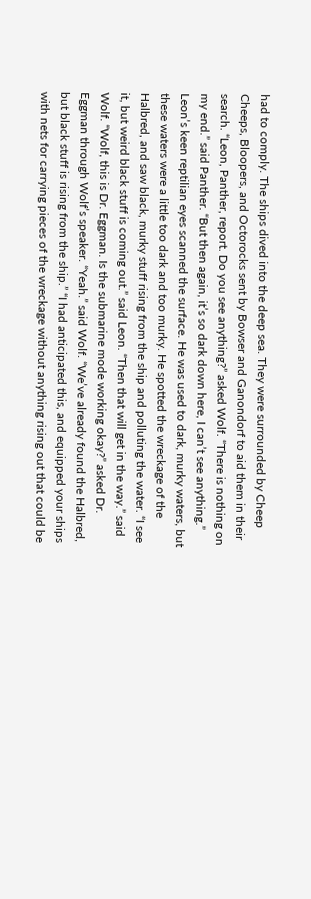had to comply. The ships dived into the deep sea. They were surrounded by Cheep Cheeps, Bloopers, and Octorocks sent by Bowser and Ganondorf to aid them in their search. “Leon, Panther, report. Do you see anything?” asked Wolf. “There is nothing on my end.” said Panther. “But then again, it’s so dark down here, I can’t see anything.” Leon’s keen reptilian eyes scanned the surface. He was used to dark, murky waters, but these waters were a little too dark and too murky. He spotted the wreckage of the Halbred, and saw black, murky stuff rising from the ship and polluting the water. “I see it, but weird black stuff is coming out.” said Leon. “Then that will get in the way.” said Wolf. “Wolf, this is Dr. Eggman. Is the submarine mode working okay?” asked Dr. Eggman through Wolf’s speaker. “Yeah.” said Wolf. “We’ve already found the Halbred, but black stuff is rising from the ship.” “I had anticipated this, and equipped your ships with nets for carrying pieces of the wreckage without anything rising out that could be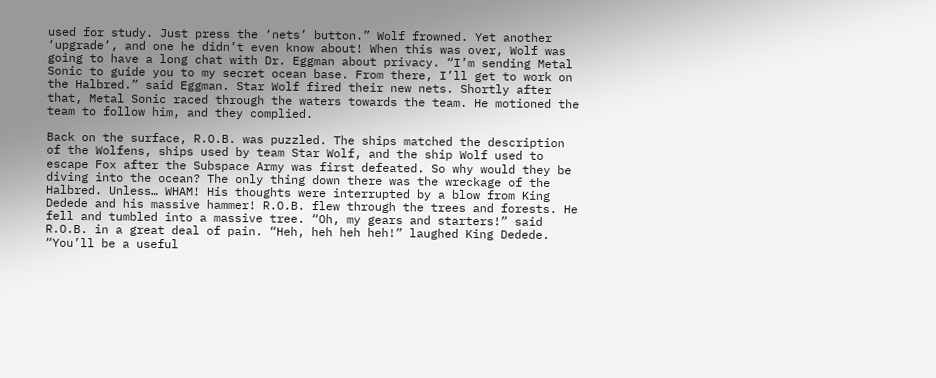used for study. Just press the ‘nets’ button.” Wolf frowned. Yet another ‘upgrade’, and one he didn’t even know about! When this was over, Wolf was going to have a long chat with Dr. Eggman about privacy. “I’m sending Metal Sonic to guide you to my secret ocean base. From there, I’ll get to work on the Halbred.” said Eggman. Star Wolf fired their new nets. Shortly after that, Metal Sonic raced through the waters towards the team. He motioned the team to follow him, and they complied.

Back on the surface, R.O.B. was puzzled. The ships matched the description of the Wolfens, ships used by team Star Wolf, and the ship Wolf used to escape Fox after the Subspace Army was first defeated. So why would they be diving into the ocean? The only thing down there was the wreckage of the Halbred. Unless… WHAM! His thoughts were interrupted by a blow from King Dedede and his massive hammer! R.O.B. flew through the trees and forests. He fell and tumbled into a massive tree. “Oh, my gears and starters!” said R.O.B. in a great deal of pain. “Heh, heh heh heh!” laughed King Dedede. “You’ll be a useful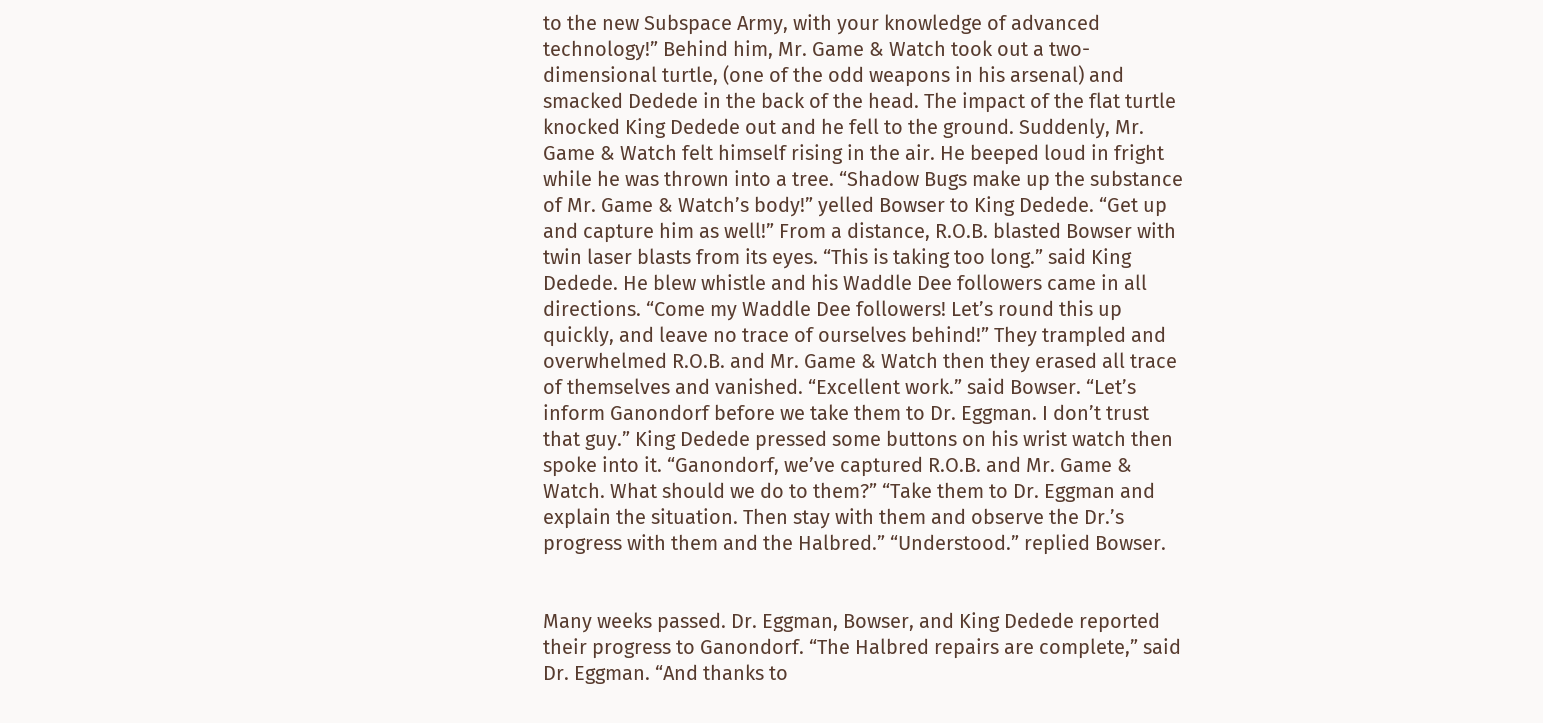to the new Subspace Army, with your knowledge of advanced technology!” Behind him, Mr. Game & Watch took out a two-dimensional turtle, (one of the odd weapons in his arsenal) and smacked Dedede in the back of the head. The impact of the flat turtle knocked King Dedede out and he fell to the ground. Suddenly, Mr. Game & Watch felt himself rising in the air. He beeped loud in fright while he was thrown into a tree. “Shadow Bugs make up the substance of Mr. Game & Watch’s body!” yelled Bowser to King Dedede. “Get up and capture him as well!” From a distance, R.O.B. blasted Bowser with twin laser blasts from its eyes. “This is taking too long.” said King Dedede. He blew whistle and his Waddle Dee followers came in all directions. “Come my Waddle Dee followers! Let’s round this up quickly, and leave no trace of ourselves behind!” They trampled and overwhelmed R.O.B. and Mr. Game & Watch then they erased all trace of themselves and vanished. “Excellent work.” said Bowser. “Let’s inform Ganondorf before we take them to Dr. Eggman. I don’t trust that guy.” King Dedede pressed some buttons on his wrist watch then spoke into it. “Ganondorf, we’ve captured R.O.B. and Mr. Game & Watch. What should we do to them?” “Take them to Dr. Eggman and explain the situation. Then stay with them and observe the Dr.’s progress with them and the Halbred.” “Understood.” replied Bowser.


Many weeks passed. Dr. Eggman, Bowser, and King Dedede reported their progress to Ganondorf. “The Halbred repairs are complete,” said Dr. Eggman. “And thanks to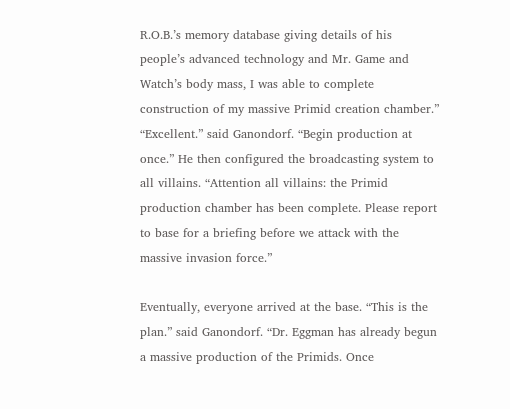R.O.B.’s memory database giving details of his people’s advanced technology and Mr. Game and Watch’s body mass, I was able to complete construction of my massive Primid creation chamber.” “Excellent.” said Ganondorf. “Begin production at once.” He then configured the broadcasting system to all villains. “Attention all villains: the Primid production chamber has been complete. Please report to base for a briefing before we attack with the massive invasion force.”

Eventually, everyone arrived at the base. “This is the plan.” said Ganondorf. “Dr. Eggman has already begun a massive production of the Primids. Once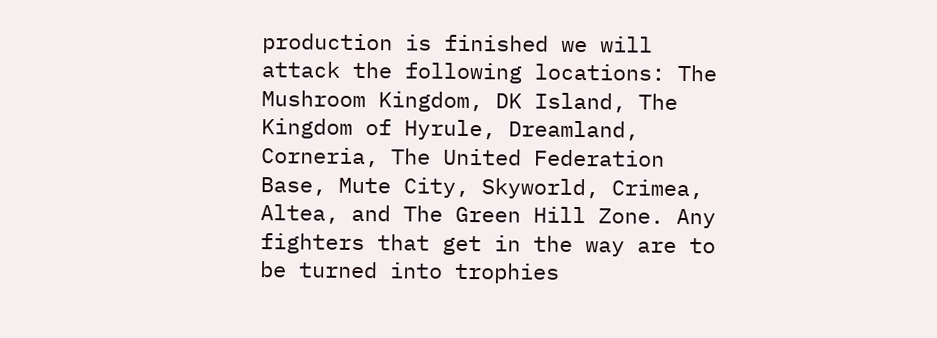production is finished we will attack the following locations: The Mushroom Kingdom, DK Island, The Kingdom of Hyrule, Dreamland, Corneria, The United Federation Base, Mute City, Skyworld, Crimea, Altea, and The Green Hill Zone. Any fighters that get in the way are to be turned into trophies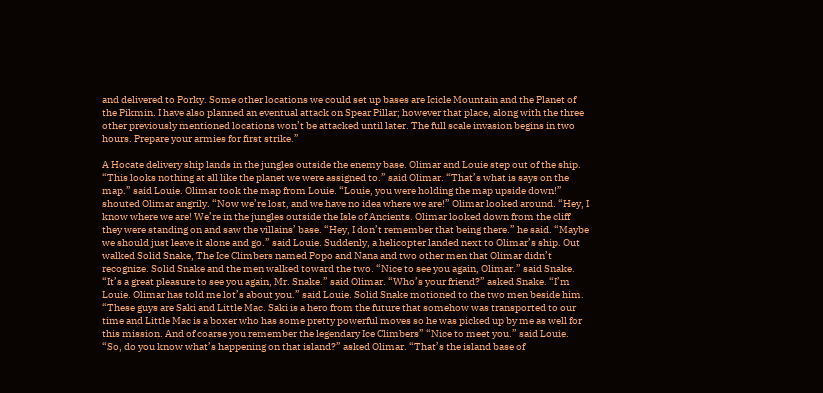and delivered to Porky. Some other locations we could set up bases are Icicle Mountain and the Planet of the Pikmin. I have also planned an eventual attack on Spear Pillar; however that place, along with the three other previously mentioned locations won’t be attacked until later. The full scale invasion begins in two hours. Prepare your armies for first strike.”

A Hocate delivery ship lands in the jungles outside the enemy base. Olimar and Louie step out of the ship. “This looks nothing at all like the planet we were assigned to.” said Olimar. “That’s what is says on the map.” said Louie. Olimar took the map from Louie. “Louie, you were holding the map upside down!” shouted Olimar angrily. “Now we’re lost, and we have no idea where we are!” Olimar looked around. “Hey, I know where we are! We’re in the jungles outside the Isle of Ancients. Olimar looked down from the cliff they were standing on and saw the villains’ base. “Hey, I don’t remember that being there.” he said. “Maybe we should just leave it alone and go.” said Louie. Suddenly, a helicopter landed next to Olimar’s ship. Out walked Solid Snake, The Ice Climbers named Popo and Nana and two other men that Olimar didn’t recognize. Solid Snake and the men walked toward the two. “Nice to see you again, Olimar.” said Snake. “It’s a great pleasure to see you again, Mr. Snake.” said Olimar. “Who’s your friend?” asked Snake. “I’m Louie. Olimar has told me lot’s about you.” said Louie. Solid Snake motioned to the two men beside him. “These guys are Saki and Little Mac. Saki is a hero from the future that somehow was transported to our time and Little Mac is a boxer who has some pretty powerful moves so he was picked up by me as well for this mission. And of coarse you remember the legendary Ice Climbers” “Nice to meet you.” said Louie. “So, do you know what’s happening on that island?” asked Olimar. “That’s the island base of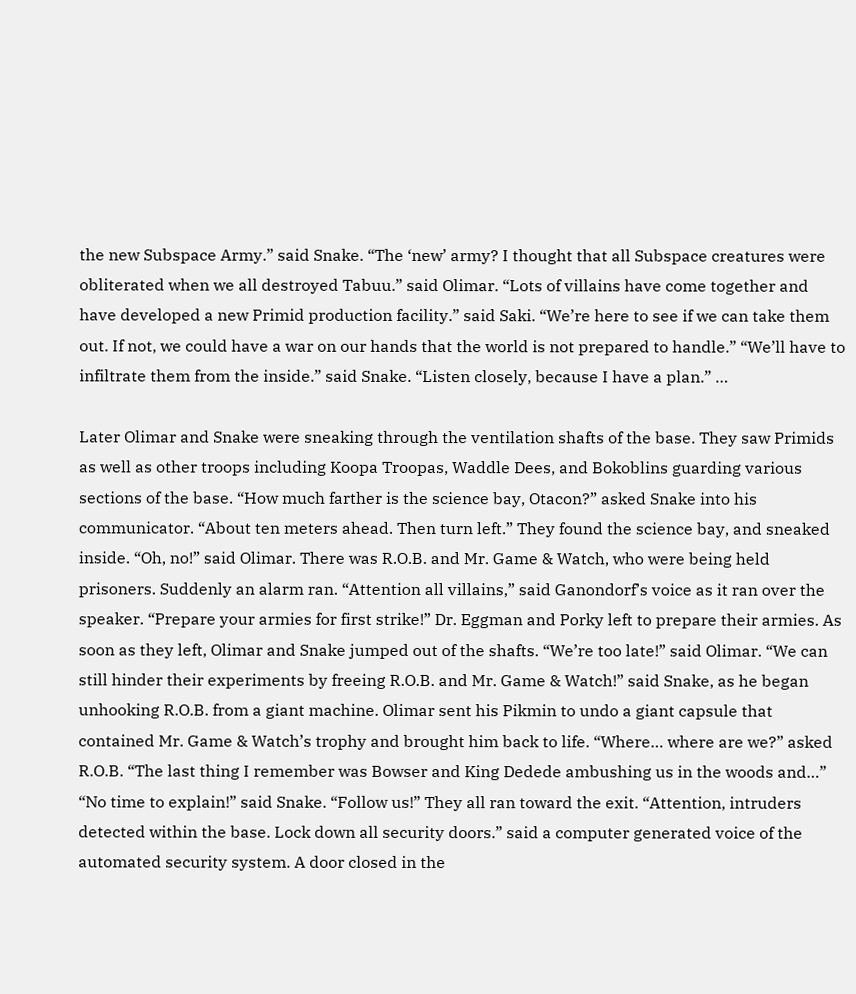the new Subspace Army.” said Snake. “The ‘new’ army? I thought that all Subspace creatures were obliterated when we all destroyed Tabuu.” said Olimar. “Lots of villains have come together and have developed a new Primid production facility.” said Saki. “We’re here to see if we can take them out. If not, we could have a war on our hands that the world is not prepared to handle.” “We’ll have to infiltrate them from the inside.” said Snake. “Listen closely, because I have a plan.” …

Later Olimar and Snake were sneaking through the ventilation shafts of the base. They saw Primids as well as other troops including Koopa Troopas, Waddle Dees, and Bokoblins guarding various sections of the base. “How much farther is the science bay, Otacon?” asked Snake into his communicator. “About ten meters ahead. Then turn left.” They found the science bay, and sneaked inside. “Oh, no!” said Olimar. There was R.O.B. and Mr. Game & Watch, who were being held prisoners. Suddenly an alarm ran. “Attention all villains,” said Ganondorf’s voice as it ran over the speaker. “Prepare your armies for first strike!” Dr. Eggman and Porky left to prepare their armies. As soon as they left, Olimar and Snake jumped out of the shafts. “We’re too late!” said Olimar. “We can still hinder their experiments by freeing R.O.B. and Mr. Game & Watch!” said Snake, as he began unhooking R.O.B. from a giant machine. Olimar sent his Pikmin to undo a giant capsule that contained Mr. Game & Watch’s trophy and brought him back to life. “Where… where are we?” asked R.O.B. “The last thing I remember was Bowser and King Dedede ambushing us in the woods and…” “No time to explain!” said Snake. “Follow us!” They all ran toward the exit. “Attention, intruders detected within the base. Lock down all security doors.” said a computer generated voice of the automated security system. A door closed in the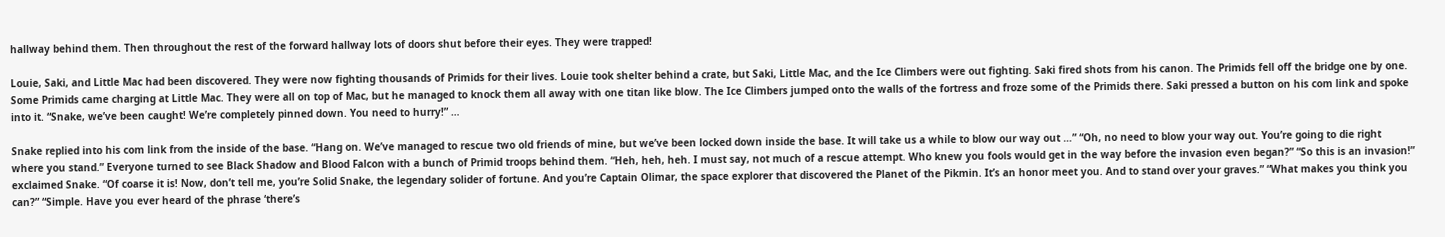hallway behind them. Then throughout the rest of the forward hallway lots of doors shut before their eyes. They were trapped!

Louie, Saki, and Little Mac had been discovered. They were now fighting thousands of Primids for their lives. Louie took shelter behind a crate, but Saki, Little Mac, and the Ice Climbers were out fighting. Saki fired shots from his canon. The Primids fell off the bridge one by one. Some Primids came charging at Little Mac. They were all on top of Mac, but he managed to knock them all away with one titan like blow. The Ice Climbers jumped onto the walls of the fortress and froze some of the Primids there. Saki pressed a button on his com link and spoke into it. “Snake, we’ve been caught! We’re completely pinned down. You need to hurry!” …

Snake replied into his com link from the inside of the base. “Hang on. We’ve managed to rescue two old friends of mine, but we’ve been locked down inside the base. It will take us a while to blow our way out …” “Oh, no need to blow your way out. You’re going to die right where you stand.” Everyone turned to see Black Shadow and Blood Falcon with a bunch of Primid troops behind them. “Heh, heh, heh. I must say, not much of a rescue attempt. Who knew you fools would get in the way before the invasion even began?” “So this is an invasion!” exclaimed Snake. “Of coarse it is! Now, don’t tell me, you’re Solid Snake, the legendary solider of fortune. And you’re Captain Olimar, the space explorer that discovered the Planet of the Pikmin. It’s an honor meet you. And to stand over your graves.” “What makes you think you can?” “Simple. Have you ever heard of the phrase ‘there’s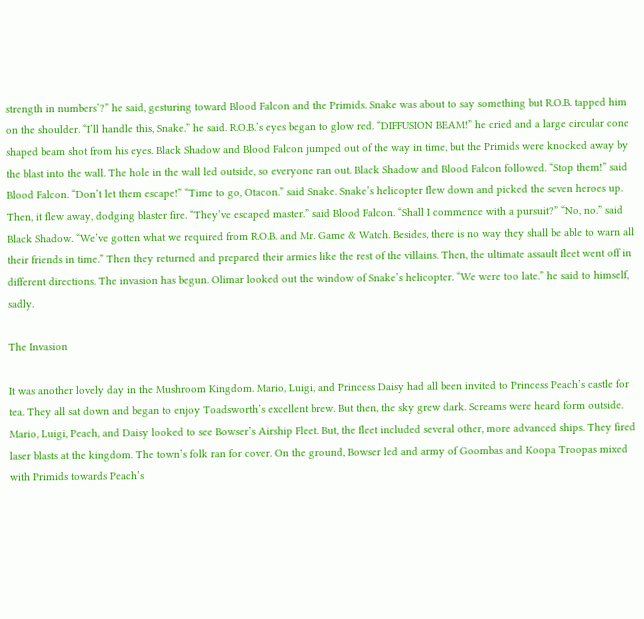strength in numbers’?” he said, gesturing toward Blood Falcon and the Primids. Snake was about to say something but R.O.B. tapped him on the shoulder. “I’ll handle this, Snake.” he said. R.O.B.’s eyes began to glow red. “DIFFUSION BEAM!” he cried and a large circular cone shaped beam shot from his eyes. Black Shadow and Blood Falcon jumped out of the way in time, but the Primids were knocked away by the blast into the wall. The hole in the wall led outside, so everyone ran out. Black Shadow and Blood Falcon followed. “Stop them!” said Blood Falcon. “Don’t let them escape!” “Time to go, Otacon.” said Snake. Snake’s helicopter flew down and picked the seven heroes up. Then, it flew away, dodging blaster fire. “They’ve escaped master.” said Blood Falcon. “Shall I commence with a pursuit?” “No, no.” said Black Shadow. “We’ve gotten what we required from R.O.B. and Mr. Game & Watch. Besides, there is no way they shall be able to warn all their friends in time.” Then they returned and prepared their armies like the rest of the villains. Then, the ultimate assault fleet went off in different directions. The invasion has begun. Olimar looked out the window of Snake’s helicopter. “We were too late.” he said to himself, sadly.

The Invasion

It was another lovely day in the Mushroom Kingdom. Mario, Luigi, and Princess Daisy had all been invited to Princess Peach’s castle for tea. They all sat down and began to enjoy Toadsworth’s excellent brew. But then, the sky grew dark. Screams were heard form outside. Mario, Luigi, Peach, and Daisy looked to see Bowser’s Airship Fleet. But, the fleet included several other, more advanced ships. They fired laser blasts at the kingdom. The town’s folk ran for cover. On the ground, Bowser led and army of Goombas and Koopa Troopas mixed with Primids towards Peach’s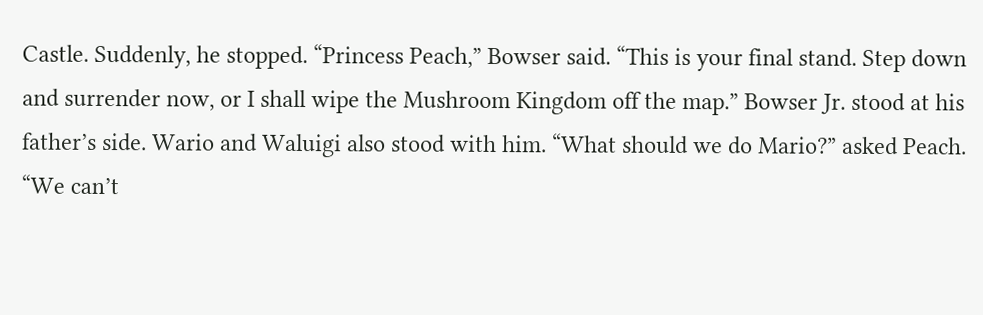Castle. Suddenly, he stopped. “Princess Peach,” Bowser said. “This is your final stand. Step down and surrender now, or I shall wipe the Mushroom Kingdom off the map.” Bowser Jr. stood at his father’s side. Wario and Waluigi also stood with him. “What should we do Mario?” asked Peach. “We can’t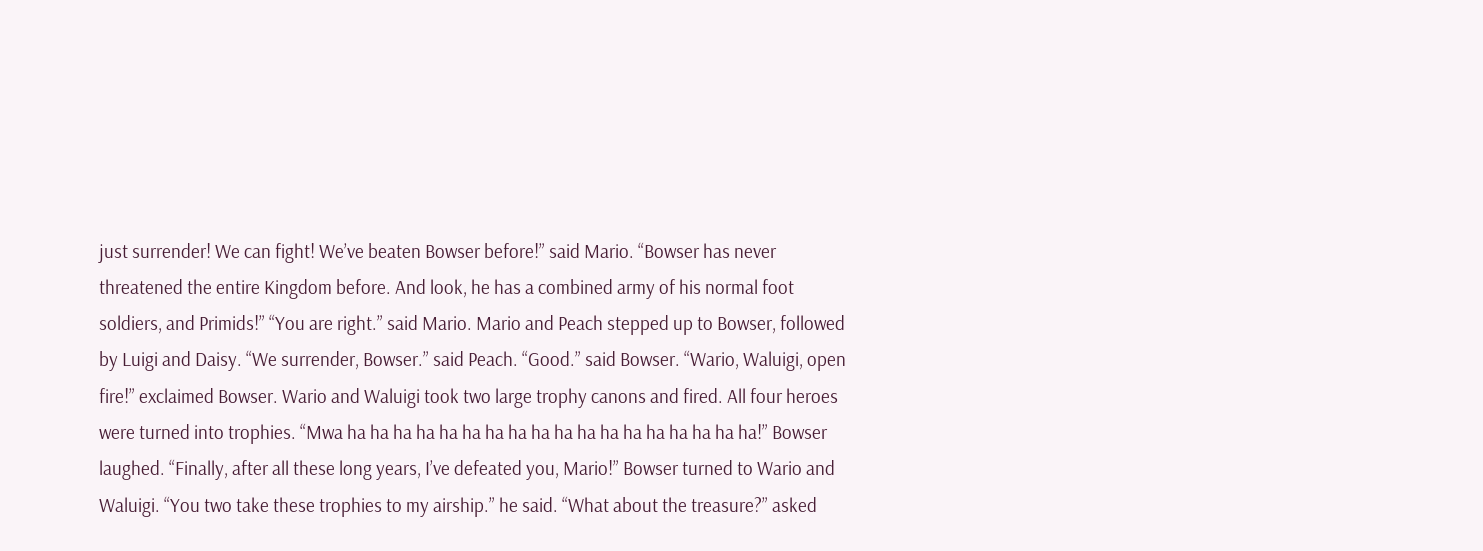just surrender! We can fight! We’ve beaten Bowser before!” said Mario. “Bowser has never threatened the entire Kingdom before. And look, he has a combined army of his normal foot soldiers, and Primids!” “You are right.” said Mario. Mario and Peach stepped up to Bowser, followed by Luigi and Daisy. “We surrender, Bowser.” said Peach. “Good.” said Bowser. “Wario, Waluigi, open fire!” exclaimed Bowser. Wario and Waluigi took two large trophy canons and fired. All four heroes were turned into trophies. “Mwa ha ha ha ha ha ha ha ha ha ha ha ha ha ha ha ha ha ha!” Bowser laughed. “Finally, after all these long years, I’ve defeated you, Mario!” Bowser turned to Wario and Waluigi. “You two take these trophies to my airship.” he said. “What about the treasure?” asked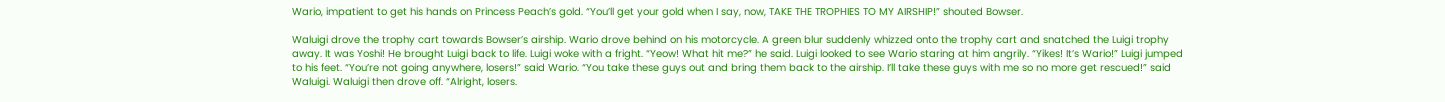Wario, impatient to get his hands on Princess Peach’s gold. “You’ll get your gold when I say, now, TAKE THE TROPHIES TO MY AIRSHIP!” shouted Bowser.

Waluigi drove the trophy cart towards Bowser’s airship. Wario drove behind on his motorcycle. A green blur suddenly whizzed onto the trophy cart and snatched the Luigi trophy away. It was Yoshi! He brought Luigi back to life. Luigi woke with a fright. “Yeow! What hit me?” he said. Luigi looked to see Wario staring at him angrily. “Yikes! It’s Wario!” Luigi jumped to his feet. “You’re not going anywhere, losers!” said Wario. “You take these guys out and bring them back to the airship. I’ll take these guys with me so no more get rescued!” said Waluigi. Waluigi then drove off. “Alright, losers.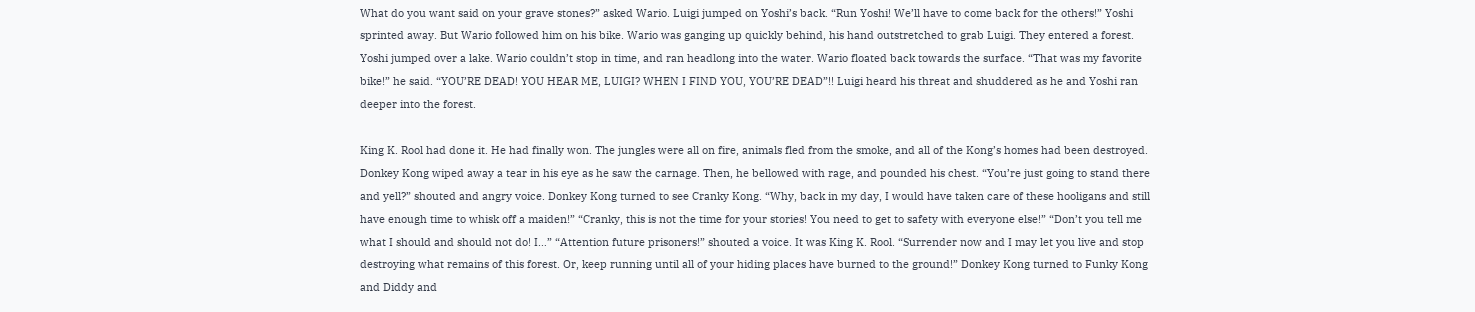What do you want said on your grave stones?” asked Wario. Luigi jumped on Yoshi’s back. “Run Yoshi! We’ll have to come back for the others!” Yoshi sprinted away. But Wario followed him on his bike. Wario was ganging up quickly behind, his hand outstretched to grab Luigi. They entered a forest. Yoshi jumped over a lake. Wario couldn’t stop in time, and ran headlong into the water. Wario floated back towards the surface. “That was my favorite bike!” he said. “YOU’RE DEAD! YOU HEAR ME, LUIGI? WHEN I FIND YOU, YOU’RE DEAD”!! Luigi heard his threat and shuddered as he and Yoshi ran deeper into the forest.

King K. Rool had done it. He had finally won. The jungles were all on fire, animals fled from the smoke, and all of the Kong’s homes had been destroyed. Donkey Kong wiped away a tear in his eye as he saw the carnage. Then, he bellowed with rage, and pounded his chest. “You’re just going to stand there and yell?” shouted and angry voice. Donkey Kong turned to see Cranky Kong. “Why, back in my day, I would have taken care of these hooligans and still have enough time to whisk off a maiden!” “Cranky, this is not the time for your stories! You need to get to safety with everyone else!” “Don’t you tell me what I should and should not do! I…” “Attention future prisoners!” shouted a voice. It was King K. Rool. “Surrender now and I may let you live and stop destroying what remains of this forest. Or, keep running until all of your hiding places have burned to the ground!” Donkey Kong turned to Funky Kong and Diddy and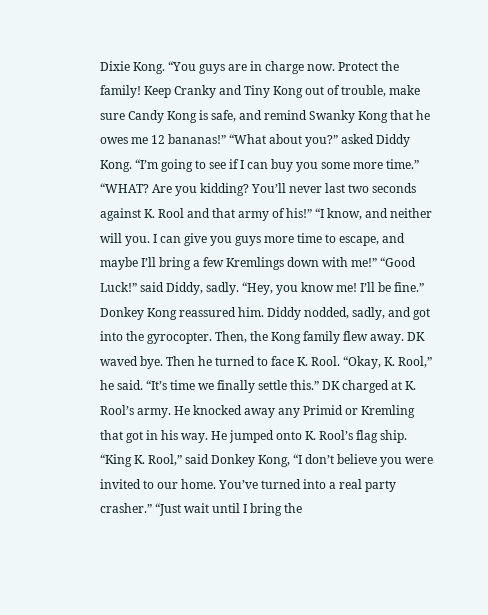Dixie Kong. “You guys are in charge now. Protect the family! Keep Cranky and Tiny Kong out of trouble, make sure Candy Kong is safe, and remind Swanky Kong that he owes me 12 bananas!” “What about you?” asked Diddy Kong. “I’m going to see if I can buy you some more time.” “WHAT? Are you kidding? You’ll never last two seconds against K. Rool and that army of his!” “I know, and neither will you. I can give you guys more time to escape, and maybe I’ll bring a few Kremlings down with me!” “Good Luck!” said Diddy, sadly. “Hey, you know me! I’ll be fine.” Donkey Kong reassured him. Diddy nodded, sadly, and got into the gyrocopter. Then, the Kong family flew away. DK waved bye. Then he turned to face K. Rool. “Okay, K. Rool,” he said. “It’s time we finally settle this.” DK charged at K. Rool’s army. He knocked away any Primid or Kremling that got in his way. He jumped onto K. Rool’s flag ship. “King K. Rool,” said Donkey Kong, “I don’t believe you were invited to our home. You’ve turned into a real party crasher.” “Just wait until I bring the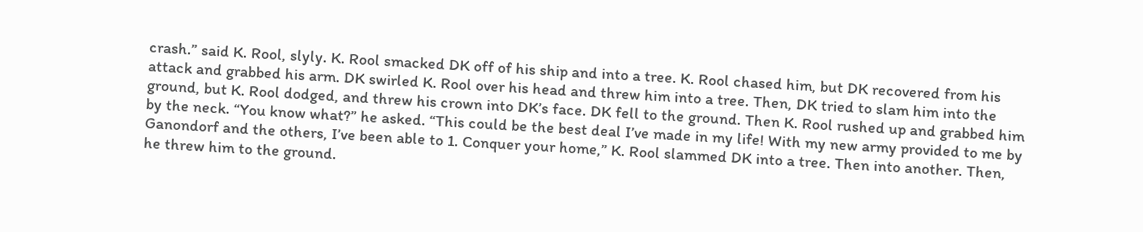crash.” said K. Rool, slyly. K. Rool smacked DK off of his ship and into a tree. K. Rool chased him, but DK recovered from his attack and grabbed his arm. DK swirled K. Rool over his head and threw him into a tree. Then, DK tried to slam him into the ground, but K. Rool dodged, and threw his crown into DK’s face. DK fell to the ground. Then K. Rool rushed up and grabbed him by the neck. “You know what?” he asked. “This could be the best deal I’ve made in my life! With my new army provided to me by Ganondorf and the others, I’ve been able to 1. Conquer your home,” K. Rool slammed DK into a tree. Then into another. Then, he threw him to the ground.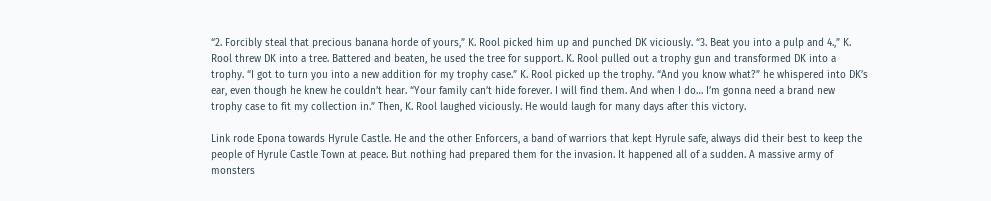“2. Forcibly steal that precious banana horde of yours,” K. Rool picked him up and punched DK viciously. “3. Beat you into a pulp and 4.,” K. Rool threw DK into a tree. Battered and beaten, he used the tree for support. K. Rool pulled out a trophy gun and transformed DK into a trophy. “I got to turn you into a new addition for my trophy case.” K. Rool picked up the trophy. “And you know what?” he whispered into DK’s ear, even though he knew he couldn’t hear. “Your family can’t hide forever. I will find them. And when I do… I’m gonna need a brand new trophy case to fit my collection in.” Then, K. Rool laughed viciously. He would laugh for many days after this victory.

Link rode Epona towards Hyrule Castle. He and the other Enforcers, a band of warriors that kept Hyrule safe, always did their best to keep the people of Hyrule Castle Town at peace. But nothing had prepared them for the invasion. It happened all of a sudden. A massive army of monsters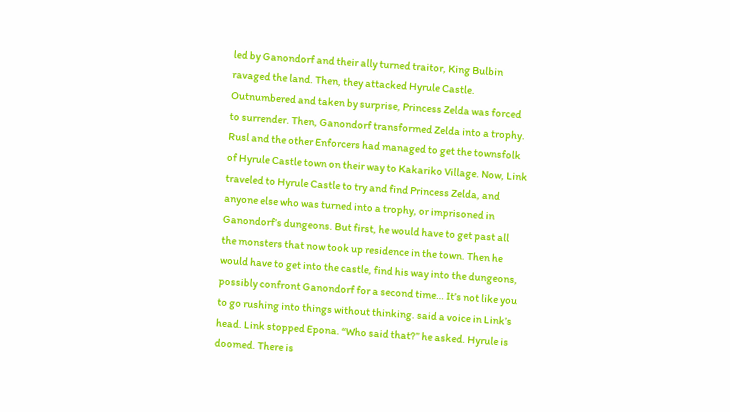led by Ganondorf and their ally turned traitor, King Bulbin ravaged the land. Then, they attacked Hyrule Castle. Outnumbered and taken by surprise, Princess Zelda was forced to surrender. Then, Ganondorf transformed Zelda into a trophy. Rusl and the other Enforcers had managed to get the townsfolk of Hyrule Castle town on their way to Kakariko Village. Now, Link traveled to Hyrule Castle to try and find Princess Zelda, and anyone else who was turned into a trophy, or imprisoned in Ganondorf’s dungeons. But first, he would have to get past all the monsters that now took up residence in the town. Then he would have to get into the castle, find his way into the dungeons, possibly confront Ganondorf for a second time… It’s not like you to go rushing into things without thinking. said a voice in Link’s head. Link stopped Epona. “Who said that?” he asked. Hyrule is doomed. There is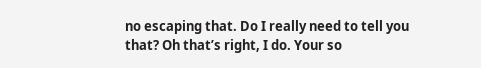no escaping that. Do I really need to tell you that? Oh that’s right, I do. Your so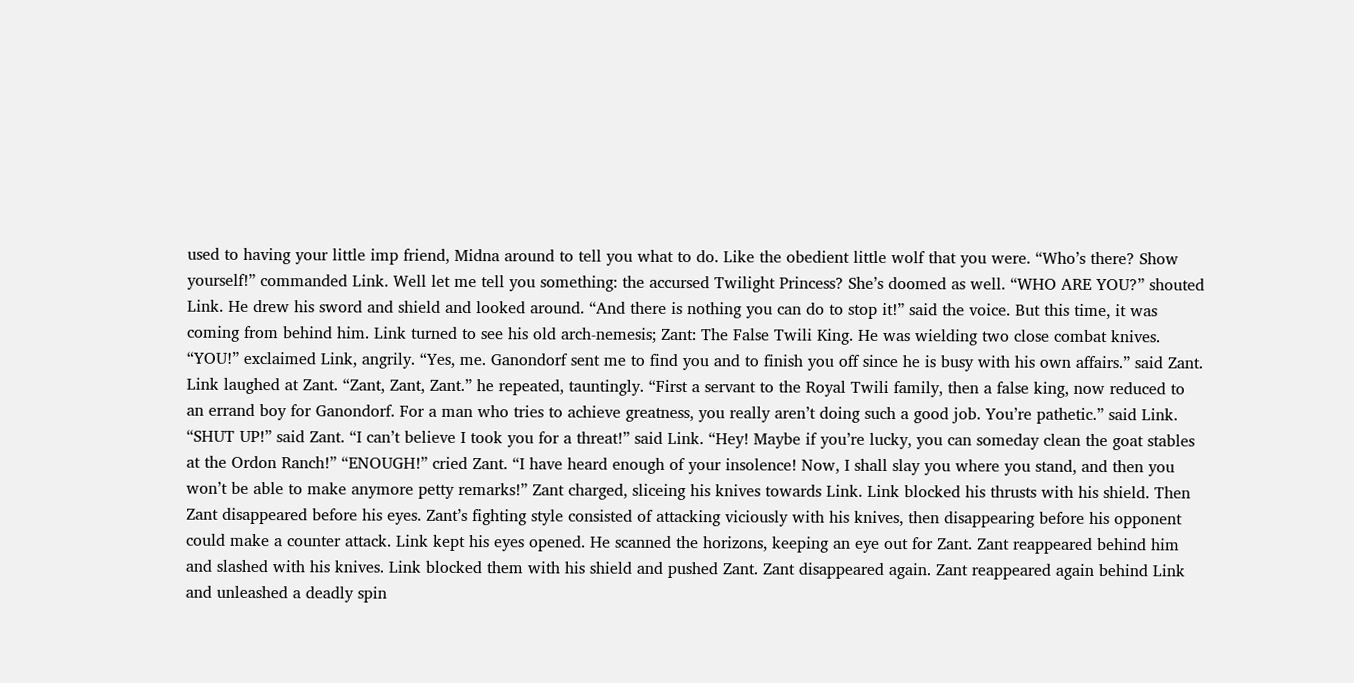used to having your little imp friend, Midna around to tell you what to do. Like the obedient little wolf that you were. “Who’s there? Show yourself!” commanded Link. Well let me tell you something: the accursed Twilight Princess? She’s doomed as well. “WHO ARE YOU?” shouted Link. He drew his sword and shield and looked around. “And there is nothing you can do to stop it!” said the voice. But this time, it was coming from behind him. Link turned to see his old arch-nemesis; Zant: The False Twili King. He was wielding two close combat knives. “YOU!” exclaimed Link, angrily. “Yes, me. Ganondorf sent me to find you and to finish you off since he is busy with his own affairs.” said Zant. Link laughed at Zant. “Zant, Zant, Zant.” he repeated, tauntingly. “First a servant to the Royal Twili family, then a false king, now reduced to an errand boy for Ganondorf. For a man who tries to achieve greatness, you really aren’t doing such a good job. You’re pathetic.” said Link. “SHUT UP!” said Zant. “I can’t believe I took you for a threat!” said Link. “Hey! Maybe if you’re lucky, you can someday clean the goat stables at the Ordon Ranch!” “ENOUGH!” cried Zant. “I have heard enough of your insolence! Now, I shall slay you where you stand, and then you won’t be able to make anymore petty remarks!” Zant charged, sliceing his knives towards Link. Link blocked his thrusts with his shield. Then Zant disappeared before his eyes. Zant’s fighting style consisted of attacking viciously with his knives, then disappearing before his opponent could make a counter attack. Link kept his eyes opened. He scanned the horizons, keeping an eye out for Zant. Zant reappeared behind him and slashed with his knives. Link blocked them with his shield and pushed Zant. Zant disappeared again. Zant reappeared again behind Link and unleashed a deadly spin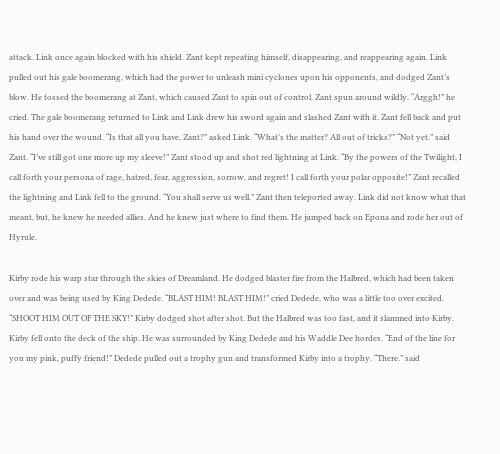attack. Link once again blocked with his shield. Zant kept repeating himself, disappearing, and reappearing again. Link pulled out his gale boomerang, which had the power to unleash mini cyclones upon his opponents, and dodged Zant’s blow. He tossed the boomerang at Zant, which caused Zant to spin out of control. Zant spun around wildly. “Arggh!” he cried. The gale boomerang returned to Link and Link drew his sword again and slashed Zant with it. Zant fell back and put his hand over the wound. “Is that all you have, Zant?” asked Link. “What’s the matter? All out of tricks?” “Not yet.” said Zant. “I’ve still got one more up my sleeve!” Zant stood up and shot red lightning at Link. “By the powers of the Twilight, I call forth your persona of rage, hatred, fear, aggression, sorrow, and regret! I call forth your polar opposite!” Zant recalled the lightning and Link fell to the ground. “You shall serve us well.” Zant then teleported away. Link did not know what that meant, but, he knew he needed allies. And he knew just where to find them. He jumped back on Epona and rode her out of Hyrule.

Kirby rode his warp star through the skies of Dreamland. He dodged blaster fire from the Halbred, which had been taken over and was being used by King Dedede. “BLAST HIM! BLAST HIM!” cried Dedede, who was a little too over excited. “SHOOT HIM OUT OF THE SKY!” Kirby dodged shot after shot. But the Halbred was too fast, and it slammed into Kirby. Kirby fell onto the deck of the ship. He was surrounded by King Dedede and his Waddle Dee hordes. “End of the line for you my pink, puffy friend!” Dedede pulled out a trophy gun and transformed Kirby into a trophy. “There.” said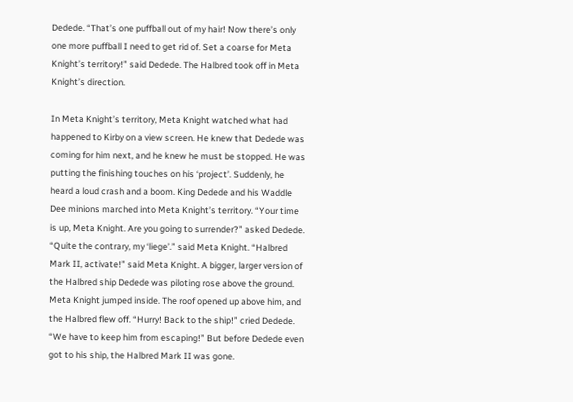Dedede. “That’s one puffball out of my hair! Now there’s only one more puffball I need to get rid of. Set a coarse for Meta Knight’s territory!” said Dedede. The Halbred took off in Meta Knight’s direction.

In Meta Knight’s territory, Meta Knight watched what had happened to Kirby on a view screen. He knew that Dedede was coming for him next, and he knew he must be stopped. He was putting the finishing touches on his ‘project’. Suddenly, he heard a loud crash and a boom. King Dedede and his Waddle Dee minions marched into Meta Knight’s territory. “Your time is up, Meta Knight. Are you going to surrender?” asked Dedede. “Quite the contrary, my ‘liege’.” said Meta Knight. “Halbred Mark II, activate!” said Meta Knight. A bigger, larger version of the Halbred ship Dedede was piloting rose above the ground. Meta Knight jumped inside. The roof opened up above him, and the Halbred flew off. “Hurry! Back to the ship!” cried Dedede. “We have to keep him from escaping!” But before Dedede even got to his ship, the Halbred Mark II was gone.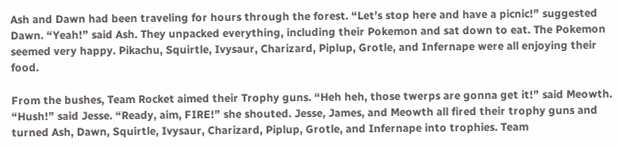Ash and Dawn had been traveling for hours through the forest. “Let’s stop here and have a picnic!” suggested Dawn. “Yeah!” said Ash. They unpacked everything, including their Pokemon and sat down to eat. The Pokemon seemed very happy. Pikachu, Squirtle, Ivysaur, Charizard, Piplup, Grotle, and Infernape were all enjoying their food.

From the bushes, Team Rocket aimed their Trophy guns. “Heh heh, those twerps are gonna get it!” said Meowth. “Hush!” said Jesse. “Ready, aim, FIRE!” she shouted. Jesse, James, and Meowth all fired their trophy guns and turned Ash, Dawn, Squirtle, Ivysaur, Charizard, Piplup, Grotle, and Infernape into trophies. Team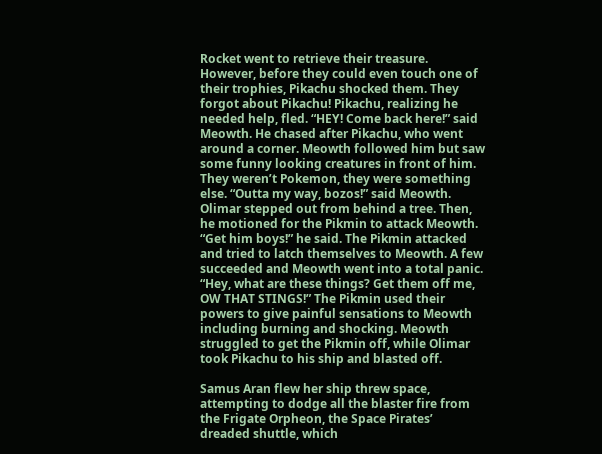Rocket went to retrieve their treasure. However, before they could even touch one of their trophies, Pikachu shocked them. They forgot about Pikachu! Pikachu, realizing he needed help, fled. “HEY! Come back here!” said Meowth. He chased after Pikachu, who went around a corner. Meowth followed him but saw some funny looking creatures in front of him. They weren’t Pokemon, they were something else. “Outta my way, bozos!” said Meowth. Olimar stepped out from behind a tree. Then, he motioned for the Pikmin to attack Meowth. “Get him boys!” he said. The Pikmin attacked and tried to latch themselves to Meowth. A few succeeded and Meowth went into a total panic. “Hey, what are these things? Get them off me, OW THAT STINGS!” The Pikmin used their powers to give painful sensations to Meowth including burning and shocking. Meowth struggled to get the Pikmin off, while Olimar took Pikachu to his ship and blasted off.

Samus Aran flew her ship threw space, attempting to dodge all the blaster fire from the Frigate Orpheon, the Space Pirates’ dreaded shuttle, which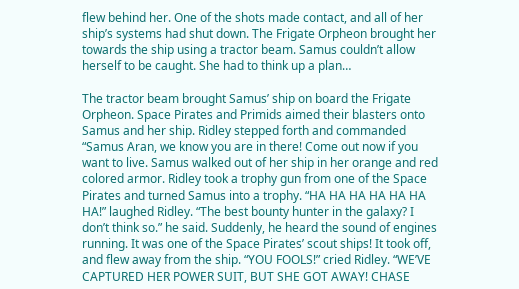flew behind her. One of the shots made contact, and all of her ship’s systems had shut down. The Frigate Orpheon brought her towards the ship using a tractor beam. Samus couldn’t allow herself to be caught. She had to think up a plan…

The tractor beam brought Samus’ ship on board the Frigate Orpheon. Space Pirates and Primids aimed their blasters onto Samus and her ship. Ridley stepped forth and commanded “Samus Aran, we know you are in there! Come out now if you want to live. Samus walked out of her ship in her orange and red colored armor. Ridley took a trophy gun from one of the Space Pirates and turned Samus into a trophy. “HA HA HA HA HA HA HA!” laughed Ridley. “The best bounty hunter in the galaxy? I don’t think so.” he said. Suddenly, he heard the sound of engines running. It was one of the Space Pirates’ scout ships! It took off, and flew away from the ship. “YOU FOOLS!” cried Ridley. “WE’VE CAPTURED HER POWER SUIT, BUT SHE GOT AWAY! CHASE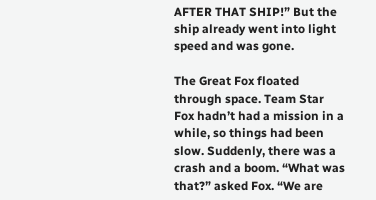AFTER THAT SHIP!” But the ship already went into light speed and was gone.

The Great Fox floated through space. Team Star Fox hadn’t had a mission in a while, so things had been slow. Suddenly, there was a crash and a boom. “What was that?” asked Fox. “We are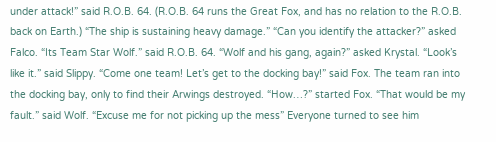under attack!” said R.O.B. 64. (R.O.B. 64 runs the Great Fox, and has no relation to the R.O.B. back on Earth.) “The ship is sustaining heavy damage.” “Can you identify the attacker?” asked Falco. “Its Team Star Wolf.” said R.O.B. 64. “Wolf and his gang, again?” asked Krystal. “Look’s like it.” said Slippy. “Come one team! Let’s get to the docking bay!” said Fox. The team ran into the docking bay, only to find their Arwings destroyed. “How…?” started Fox. “That would be my fault.” said Wolf. “Excuse me for not picking up the mess” Everyone turned to see him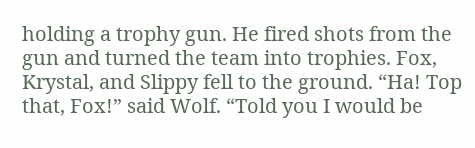holding a trophy gun. He fired shots from the gun and turned the team into trophies. Fox, Krystal, and Slippy fell to the ground. “Ha! Top that, Fox!” said Wolf. “Told you I would be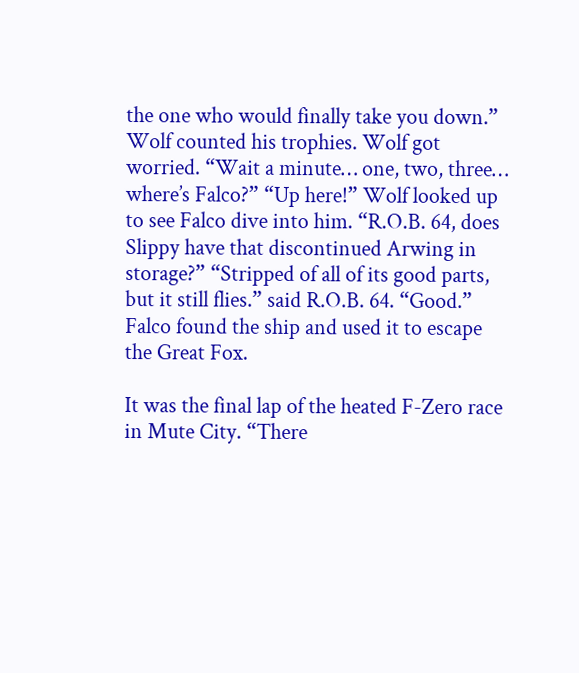the one who would finally take you down.” Wolf counted his trophies. Wolf got worried. “Wait a minute… one, two, three… where’s Falco?” “Up here!” Wolf looked up to see Falco dive into him. “R.O.B. 64, does Slippy have that discontinued Arwing in storage?” “Stripped of all of its good parts, but it still flies.” said R.O.B. 64. “Good.” Falco found the ship and used it to escape the Great Fox.

It was the final lap of the heated F-Zero race in Mute City. “There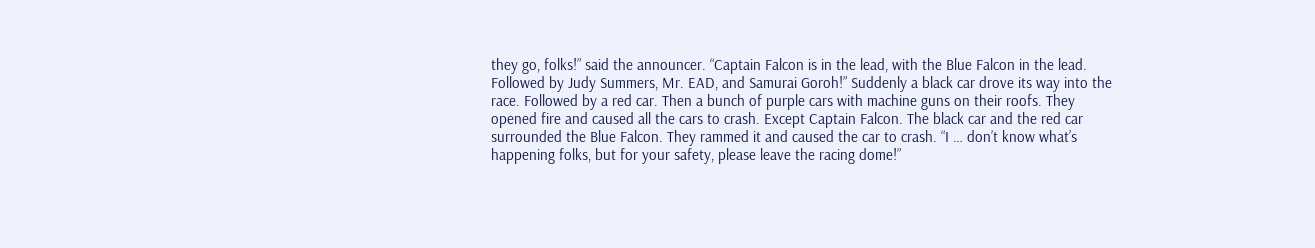they go, folks!” said the announcer. “Captain Falcon is in the lead, with the Blue Falcon in the lead. Followed by Judy Summers, Mr. EAD, and Samurai Goroh!” Suddenly a black car drove its way into the race. Followed by a red car. Then a bunch of purple cars with machine guns on their roofs. They opened fire and caused all the cars to crash. Except Captain Falcon. The black car and the red car surrounded the Blue Falcon. They rammed it and caused the car to crash. “I … don’t know what’s happening folks, but for your safety, please leave the racing dome!”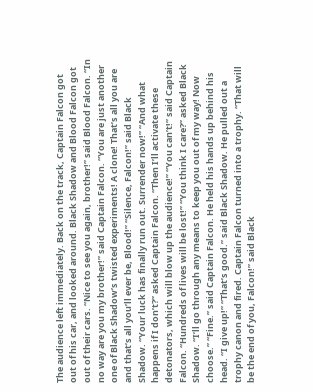The audience left immediately. Back on the track, Captain Falcon got out of his car, and looked around. Black Shadow and Blood Falcon got out of their cars. “Nice to see you again, brother!” said Blood Falcon. “In no way are you my brother!” said Captain Falcon. “You are just another one of Black Shadow’s twisted experiments! A clone! That’s all you are and that’s all you’ll ever be, Blood!” “Silence, Falcon!” said Black Shadow. “Your luck has finally run out. Surrender now!” “And what happens if I don’t?” asked Captain Falcon. “Then I’ll activate these detonators, which will blow up the audience!” “You can’t!” said Captain Falcon. “Hundreds of lives will be lost!” “You think I care?” asked Black Shadow. “I’ll go through any means to keep you out of my way! Now choose.” “Fine.” said Captain Falcon. He held his hands up behind his head. “I give up!” “That’s good.” said Black Shadow. He pulled out a trophy canon and fired. Captain Falcon turned into a trophy. “That will be the end of you, Falcon!” said Black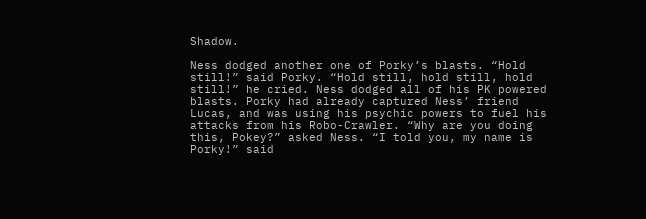Shadow.

Ness dodged another one of Porky’s blasts. “Hold still!” said Porky. “Hold still, hold still, hold still!” he cried. Ness dodged all of his PK powered blasts. Porky had already captured Ness’ friend Lucas, and was using his psychic powers to fuel his attacks from his Robo-Crawler. “Why are you doing this, Pokey?” asked Ness. “I told you, my name is Porky!” said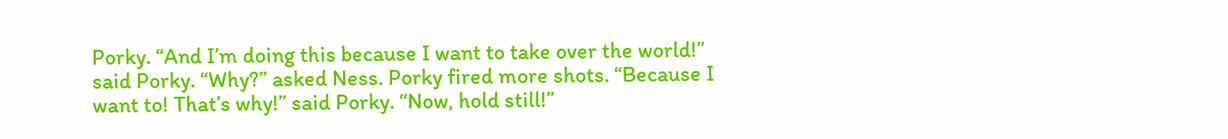Porky. “And I’m doing this because I want to take over the world!” said Porky. “Why?” asked Ness. Porky fired more shots. “Because I want to! That’s why!” said Porky. “Now, hold still!”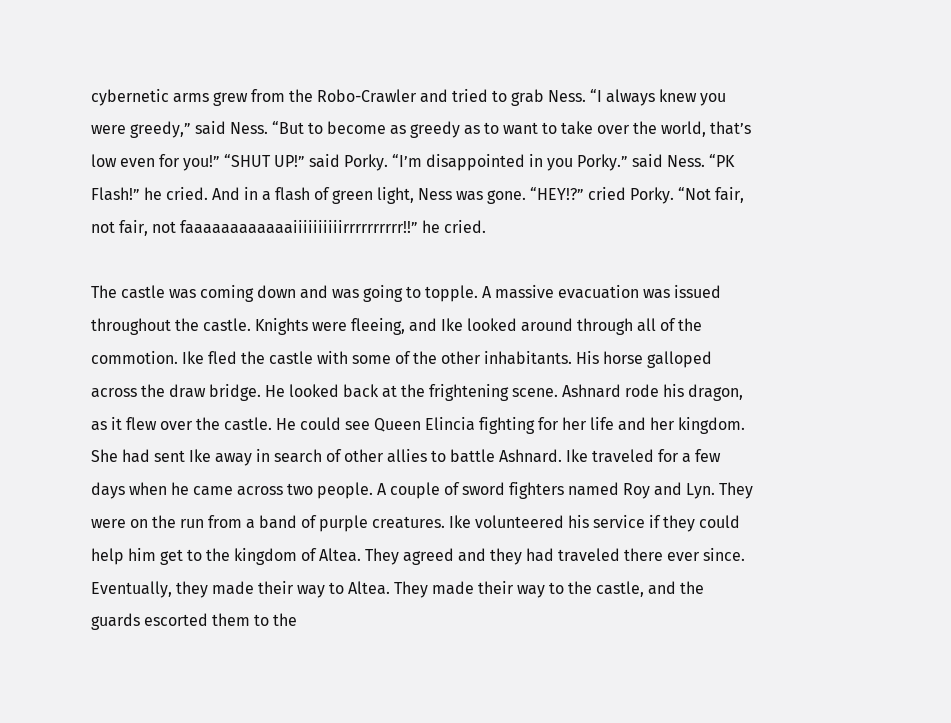cybernetic arms grew from the Robo-Crawler and tried to grab Ness. “I always knew you were greedy,” said Ness. “But to become as greedy as to want to take over the world, that’s low even for you!” “SHUT UP!” said Porky. “I’m disappointed in you Porky.” said Ness. “PK Flash!” he cried. And in a flash of green light, Ness was gone. “HEY!?” cried Porky. “Not fair, not fair, not faaaaaaaaaaaaiiiiiiiiiirrrrrrrrrr!!” he cried.

The castle was coming down and was going to topple. A massive evacuation was issued throughout the castle. Knights were fleeing, and Ike looked around through all of the commotion. Ike fled the castle with some of the other inhabitants. His horse galloped across the draw bridge. He looked back at the frightening scene. Ashnard rode his dragon, as it flew over the castle. He could see Queen Elincia fighting for her life and her kingdom. She had sent Ike away in search of other allies to battle Ashnard. Ike traveled for a few days when he came across two people. A couple of sword fighters named Roy and Lyn. They were on the run from a band of purple creatures. Ike volunteered his service if they could help him get to the kingdom of Altea. They agreed and they had traveled there ever since. Eventually, they made their way to Altea. They made their way to the castle, and the guards escorted them to the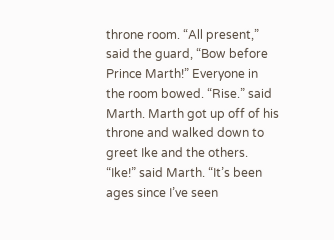throne room. “All present,” said the guard, “Bow before Prince Marth!” Everyone in the room bowed. “Rise.” said Marth. Marth got up off of his throne and walked down to greet Ike and the others. “Ike!” said Marth. “It’s been ages since I’ve seen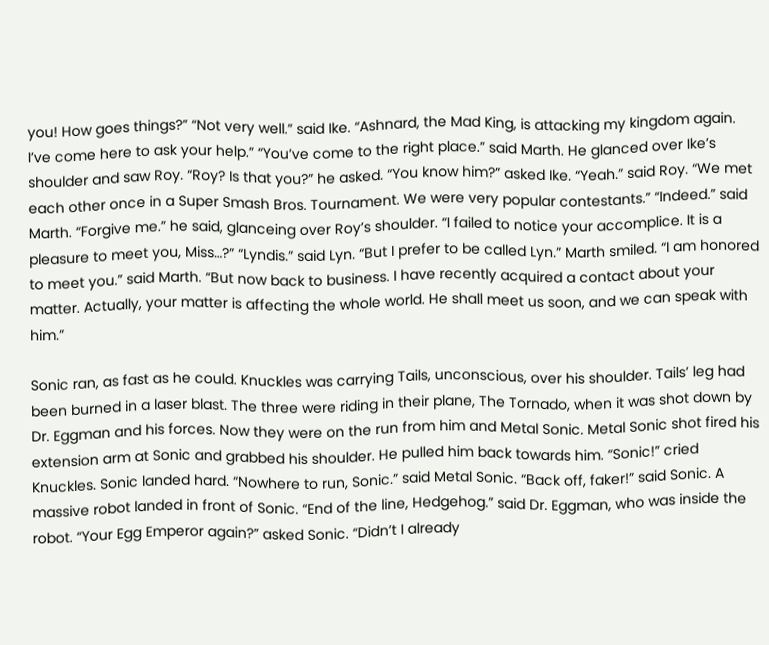you! How goes things?” “Not very well.” said Ike. “Ashnard, the Mad King, is attacking my kingdom again. I’ve come here to ask your help.” “You’ve come to the right place.” said Marth. He glanced over Ike’s shoulder and saw Roy. “Roy? Is that you?” he asked. “You know him?” asked Ike. “Yeah.” said Roy. “We met each other once in a Super Smash Bros. Tournament. We were very popular contestants.” “Indeed.” said Marth. “Forgive me.” he said, glanceing over Roy’s shoulder. “I failed to notice your accomplice. It is a pleasure to meet you, Miss…?” “Lyndis.” said Lyn. “But I prefer to be called Lyn.” Marth smiled. “I am honored to meet you.” said Marth. “But now back to business. I have recently acquired a contact about your matter. Actually, your matter is affecting the whole world. He shall meet us soon, and we can speak with him.”

Sonic ran, as fast as he could. Knuckles was carrying Tails, unconscious, over his shoulder. Tails’ leg had been burned in a laser blast. The three were riding in their plane, The Tornado, when it was shot down by Dr. Eggman and his forces. Now they were on the run from him and Metal Sonic. Metal Sonic shot fired his extension arm at Sonic and grabbed his shoulder. He pulled him back towards him. “Sonic!” cried Knuckles. Sonic landed hard. “Nowhere to run, Sonic.” said Metal Sonic. “Back off, faker!” said Sonic. A massive robot landed in front of Sonic. “End of the line, Hedgehog.” said Dr. Eggman, who was inside the robot. “Your Egg Emperor again?” asked Sonic. “Didn’t I already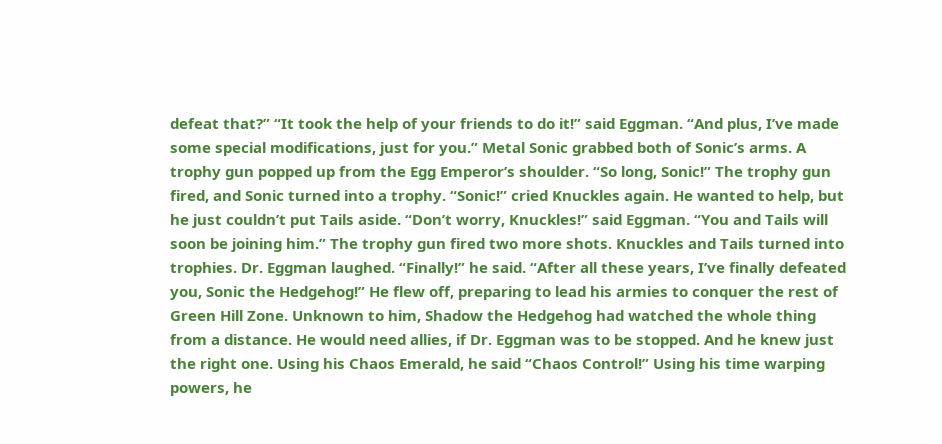defeat that?” “It took the help of your friends to do it!” said Eggman. “And plus, I’ve made some special modifications, just for you.” Metal Sonic grabbed both of Sonic’s arms. A trophy gun popped up from the Egg Emperor’s shoulder. “So long, Sonic!” The trophy gun fired, and Sonic turned into a trophy. “Sonic!” cried Knuckles again. He wanted to help, but he just couldn’t put Tails aside. “Don’t worry, Knuckles!” said Eggman. “You and Tails will soon be joining him.” The trophy gun fired two more shots. Knuckles and Tails turned into trophies. Dr. Eggman laughed. “Finally!” he said. “After all these years, I’ve finally defeated you, Sonic the Hedgehog!” He flew off, preparing to lead his armies to conquer the rest of Green Hill Zone. Unknown to him, Shadow the Hedgehog had watched the whole thing from a distance. He would need allies, if Dr. Eggman was to be stopped. And he knew just the right one. Using his Chaos Emerald, he said “Chaos Control!” Using his time warping powers, he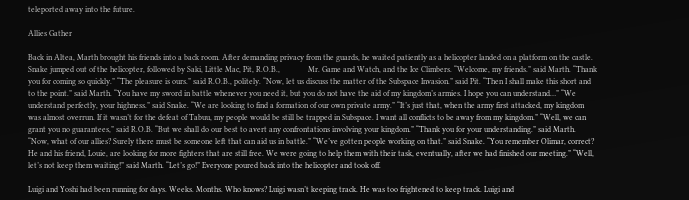teleported away into the future.

Allies Gather

Back in Altea, Marth brought his friends into a back room. After demanding privacy from the guards, he waited patiently as a helicopter landed on a platform on the castle. Snake jumped out of the helicopter, followed by Saki, Little Mac, Pit, R.O.B.,              Mr. Game and Watch, and the Ice Climbers. “Welcome, my friends.” said Marth. “Thank you for coming so quickly.” “The pleasure is ours.” said R.O.B., politely. “Now, let us discuss the matter of the Subspace Invasion.” said Pit. “Then I shall make this short and to the point.” said Marth. “You have my sword in battle whenever you need it, but you do not have the aid of my kingdom’s armies. I hope you can understand…” “We understand perfectly, your highness.” said Snake. “We are looking to find a formation of our own private army.” “It’s just that, when the army first attacked, my kingdom was almost overrun. If it wasn’t for the defeat of Tabuu, my people would be still be trapped in Subspace. I want all conflicts to be away from my kingdom.” “Well, we can grant you no guarantees,” said R.O.B. “But we shall do our best to avert any confrontations involving your kingdom.” “Thank you for your understanding.” said Marth. “Now, what of our allies? Surely there must be someone left that can aid us in battle.” “We’ve gotten people working on that.” said Snake. “You remember Olimar, correct? He and his friend, Louie, are looking for more fighters that are still free. We were going to help them with their task, eventually, after we had finished our meeting.” “Well, let’s not keep them waiting!” said Marth. “Let’s go!” Everyone poured back into the helicopter and took off.

Luigi and Yoshi had been running for days. Weeks. Months. Who knows? Luigi wasn’t keeping track. He was too frightened to keep track. Luigi and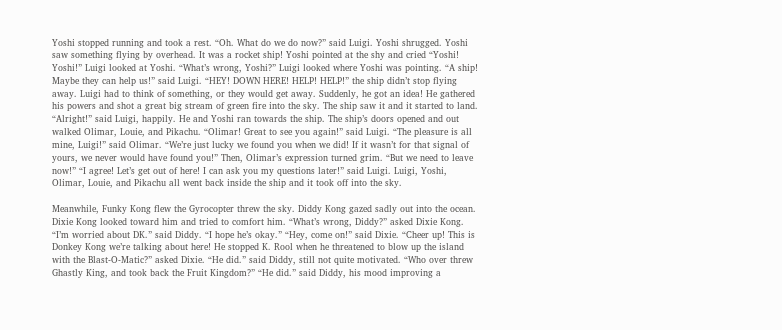Yoshi stopped running and took a rest. “Oh. What do we do now?” said Luigi. Yoshi shrugged. Yoshi saw something flying by overhead. It was a rocket ship! Yoshi pointed at the shy and cried “Yoshi! Yoshi!” Luigi looked at Yoshi. “What’s wrong, Yoshi?” Luigi looked where Yoshi was pointing. “A ship! Maybe they can help us!” said Luigi. “HEY! DOWN HERE! HELP! HELP!” the ship didn’t stop flying away. Luigi had to think of something, or they would get away. Suddenly, he got an idea! He gathered his powers and shot a great big stream of green fire into the sky. The ship saw it and it started to land. “Alright!” said Luigi, happily. He and Yoshi ran towards the ship. The ship’s doors opened and out walked Olimar, Louie, and Pikachu. “Olimar! Great to see you again!” said Luigi. “The pleasure is all mine, Luigi!” said Olimar. “We’re just lucky we found you when we did! If it wasn’t for that signal of yours, we never would have found you!” Then, Olimar’s expression turned grim. “But we need to leave now!” “I agree! Let’s get out of here! I can ask you my questions later!” said Luigi. Luigi, Yoshi, Olimar, Louie, and Pikachu all went back inside the ship and it took off into the sky.

Meanwhile, Funky Kong flew the Gyrocopter threw the sky. Diddy Kong gazed sadly out into the ocean. Dixie Kong looked toward him and tried to comfort him. “What’s wrong, Diddy?” asked Dixie Kong. “I’m worried about DK.” said Diddy. “I hope he’s okay.” “Hey, come on!” said Dixie. “Cheer up! This is Donkey Kong we’re talking about here! He stopped K. Rool when he threatened to blow up the island with the Blast-O-Matic?” asked Dixie. “He did.” said Diddy, still not quite motivated. “Who over threw Ghastly King, and took back the Fruit Kingdom?” “He did.” said Diddy, his mood improving a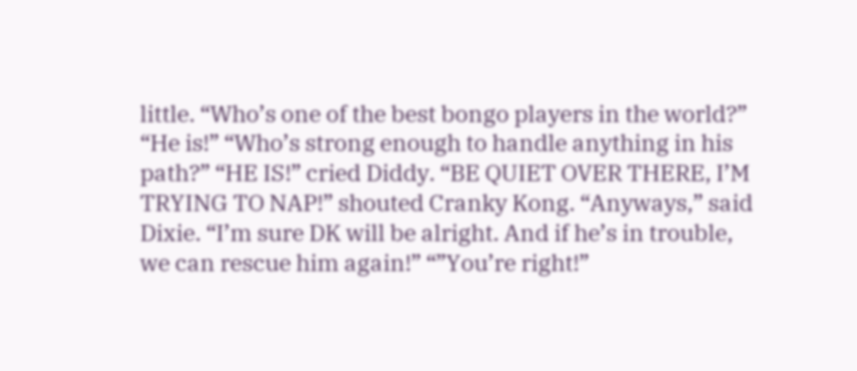little. “Who’s one of the best bongo players in the world?” “He is!” “Who’s strong enough to handle anything in his path?” “HE IS!” cried Diddy. “BE QUIET OVER THERE, I’M TRYING TO NAP!” shouted Cranky Kong. “Anyways,” said Dixie. “I’m sure DK will be alright. And if he’s in trouble, we can rescue him again!” “”You’re right!”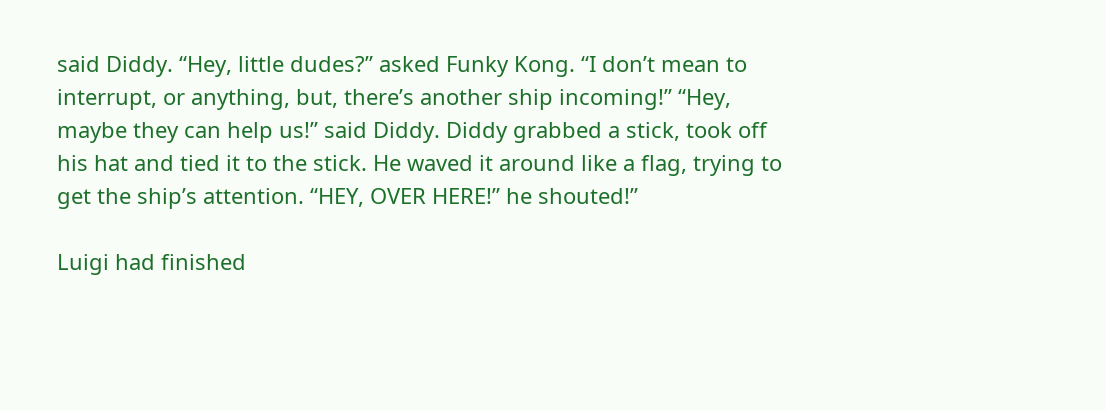said Diddy. “Hey, little dudes?” asked Funky Kong. “I don’t mean to interrupt, or anything, but, there’s another ship incoming!” “Hey, maybe they can help us!” said Diddy. Diddy grabbed a stick, took off his hat and tied it to the stick. He waved it around like a flag, trying to get the ship’s attention. “HEY, OVER HERE!” he shouted!”

Luigi had finished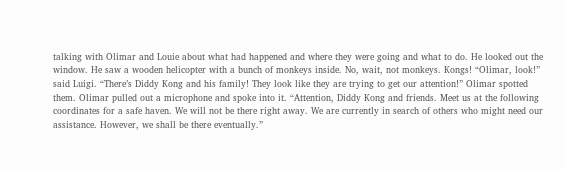talking with Olimar and Louie about what had happened and where they were going and what to do. He looked out the window. He saw a wooden helicopter with a bunch of monkeys inside. No, wait, not monkeys. Kongs! “Olimar, look!” said Luigi. “There’s Diddy Kong and his family! They look like they are trying to get our attention!” Olimar spotted them. Olimar pulled out a microphone and spoke into it. “Attention, Diddy Kong and friends. Meet us at the following coordinates for a safe haven. We will not be there right away. We are currently in search of others who might need our assistance. However, we shall be there eventually.”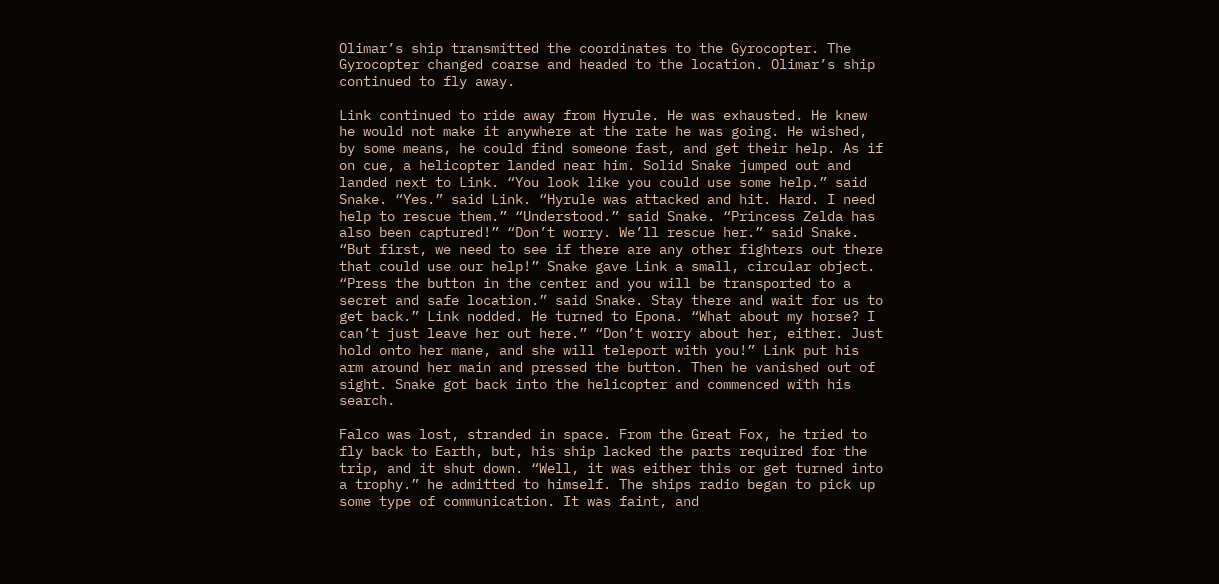Olimar’s ship transmitted the coordinates to the Gyrocopter. The Gyrocopter changed coarse and headed to the location. Olimar’s ship continued to fly away.

Link continued to ride away from Hyrule. He was exhausted. He knew he would not make it anywhere at the rate he was going. He wished, by some means, he could find someone fast, and get their help. As if on cue, a helicopter landed near him. Solid Snake jumped out and landed next to Link. “You look like you could use some help.” said Snake. “Yes.” said Link. “Hyrule was attacked and hit. Hard. I need help to rescue them.” “Understood.” said Snake. “Princess Zelda has also been captured!” “Don’t worry. We’ll rescue her.” said Snake. “But first, we need to see if there are any other fighters out there that could use our help!” Snake gave Link a small, circular object. “Press the button in the center and you will be transported to a secret and safe location.” said Snake. Stay there and wait for us to get back.” Link nodded. He turned to Epona. “What about my horse? I can’t just leave her out here.” “Don’t worry about her, either. Just hold onto her mane, and she will teleport with you!” Link put his arm around her main and pressed the button. Then he vanished out of sight. Snake got back into the helicopter and commenced with his search.

Falco was lost, stranded in space. From the Great Fox, he tried to fly back to Earth, but, his ship lacked the parts required for the trip, and it shut down. “Well, it was either this or get turned into a trophy.” he admitted to himself. The ships radio began to pick up some type of communication. It was faint, and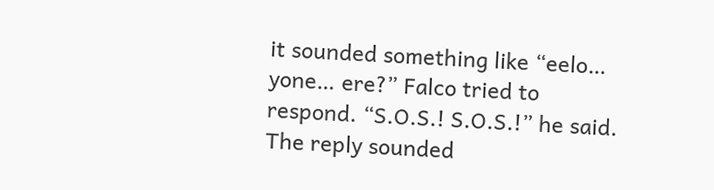it sounded something like “eelo… yone… ere?” Falco tried to respond. “S.O.S.! S.O.S.!” he said. The reply sounded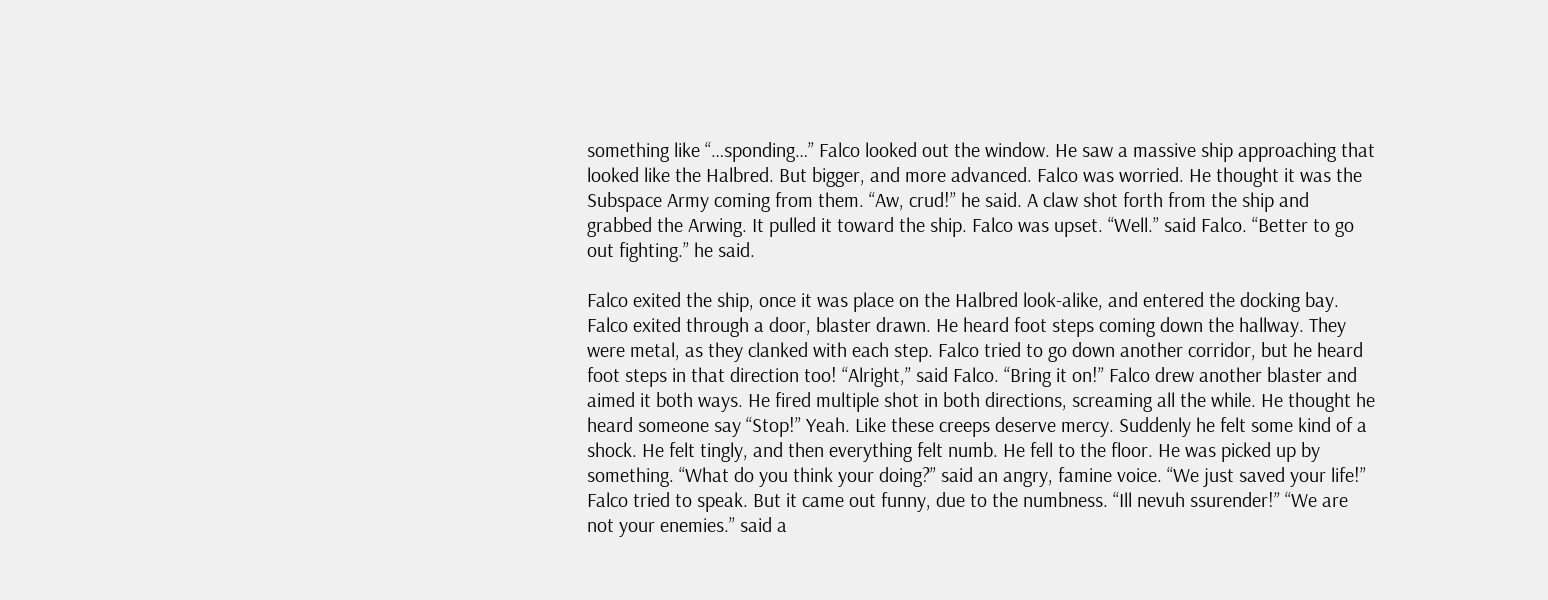something like “…sponding…” Falco looked out the window. He saw a massive ship approaching that looked like the Halbred. But bigger, and more advanced. Falco was worried. He thought it was the Subspace Army coming from them. “Aw, crud!” he said. A claw shot forth from the ship and grabbed the Arwing. It pulled it toward the ship. Falco was upset. “Well.” said Falco. “Better to go out fighting.” he said.

Falco exited the ship, once it was place on the Halbred look-alike, and entered the docking bay. Falco exited through a door, blaster drawn. He heard foot steps coming down the hallway. They were metal, as they clanked with each step. Falco tried to go down another corridor, but he heard foot steps in that direction too! “Alright,” said Falco. “Bring it on!” Falco drew another blaster and aimed it both ways. He fired multiple shot in both directions, screaming all the while. He thought he heard someone say “Stop!” Yeah. Like these creeps deserve mercy. Suddenly he felt some kind of a shock. He felt tingly, and then everything felt numb. He fell to the floor. He was picked up by something. “What do you think your doing?” said an angry, famine voice. “We just saved your life!” Falco tried to speak. But it came out funny, due to the numbness. “Ill nevuh ssurender!” “We are not your enemies.” said a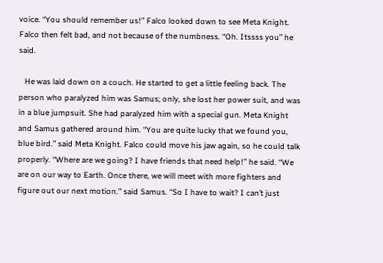voice. “You should remember us!” Falco looked down to see Meta Knight. Falco then felt bad, and not because of the numbness. “Oh. Itssss you” he said.

   He was laid down on a couch. He started to get a little feeling back. The person who paralyzed him was Samus; only, she lost her power suit, and was in a blue jumpsuit. She had paralyzed him with a special gun. Meta Knight and Samus gathered around him. “You are quite lucky that we found you, blue bird.” said Meta Knight. Falco could move his jaw again, so he could talk properly. “Where are we going? I have friends that need help!” he said. “We are on our way to Earth. Once there, we will meet with more fighters and figure out our next motion.” said Samus. “So I have to wait? I can’t just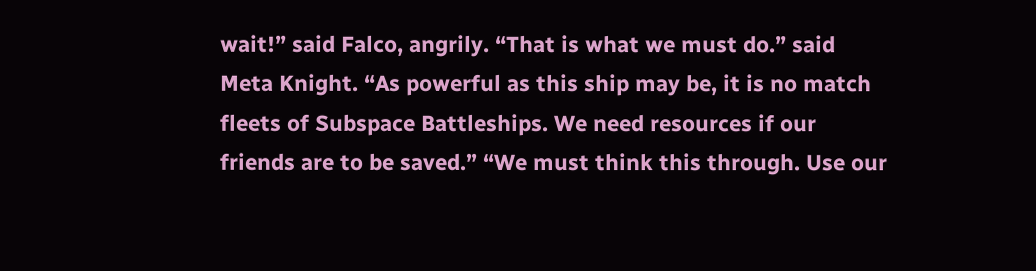wait!” said Falco, angrily. “That is what we must do.” said Meta Knight. “As powerful as this ship may be, it is no match fleets of Subspace Battleships. We need resources if our friends are to be saved.” “We must think this through. Use our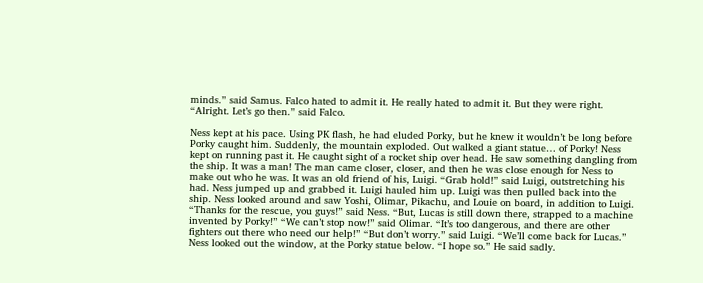minds.” said Samus. Falco hated to admit it. He really hated to admit it. But they were right. “Alright. Let’s go then.” said Falco.

Ness kept at his pace. Using PK flash, he had eluded Porky, but he knew it wouldn’t be long before Porky caught him. Suddenly, the mountain exploded. Out walked a giant statue… of Porky! Ness kept on running past it. He caught sight of a rocket ship over head. He saw something dangling from the ship. It was a man! The man came closer, closer, and then he was close enough for Ness to make out who he was. It was an old friend of his, Luigi. “Grab hold!” said Luigi, outstretching his had. Ness jumped up and grabbed it. Luigi hauled him up. Luigi was then pulled back into the ship. Ness looked around and saw Yoshi, Olimar, Pikachu, and Louie on board, in addition to Luigi. “Thanks for the rescue, you guys!” said Ness. “But, Lucas is still down there, strapped to a machine invented by Porky!” “We can’t stop now!” said Olimar. “It’s too dangerous, and there are other fighters out there who need our help!” “But don’t worry.” said Luigi. “We’ll come back for Lucas.” Ness looked out the window, at the Porky statue below. “I hope so.” He said sadly.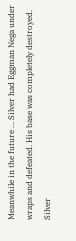Meanwhile in the future … Silver had Eggman Nega under wraps and defeated. His base was completely destroyed. Silver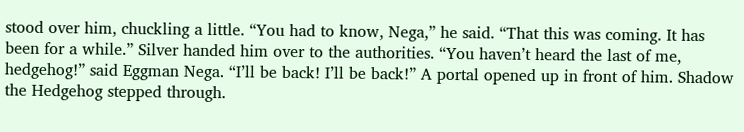stood over him, chuckling a little. “You had to know, Nega,” he said. “That this was coming. It has been for a while.” Silver handed him over to the authorities. “You haven’t heard the last of me, hedgehog!” said Eggman Nega. “I’ll be back! I’ll be back!” A portal opened up in front of him. Shadow the Hedgehog stepped through.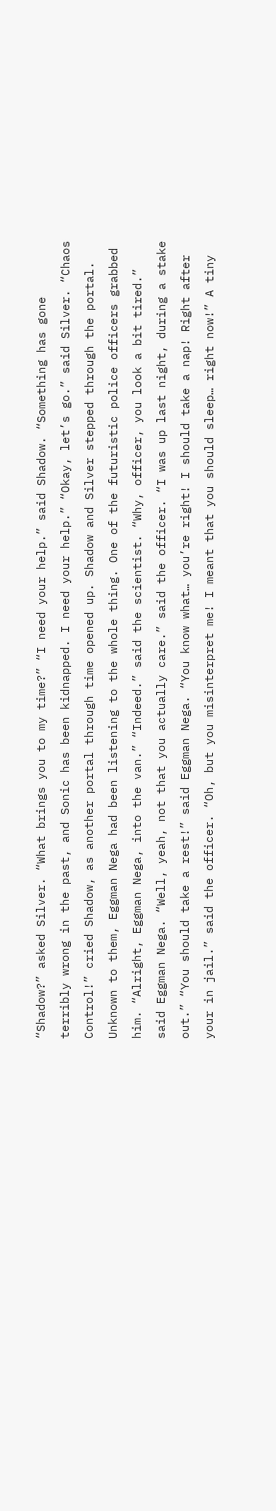“Shadow?” asked Silver. “What brings you to my time?” “I need your help.” said Shadow. “Something has gone terribly wrong in the past, and Sonic has been kidnapped. I need your help.” “Okay, let’s go.” said Silver. “Chaos Control!” cried Shadow, as another portal through time opened up. Shadow and Silver stepped through the portal. Unknown to them, Eggman Nega had been listening to the whole thing. One of the futuristic police officers grabbed him. “Alright, Eggman Nega, into the van.” “Indeed.” said the scientist. “Why, officer, you look a bit tired.” said Eggman Nega. “Well, yeah, not that you actually care.” said the officer. “I was up last night, during a stake out.” “You should take a rest!” said Eggman Nega. “You know what… you’re right! I should take a nap! Right after your in jail.” said the officer. “Oh, but you misinterpret me! I meant that you should sleep… right now!” A tiny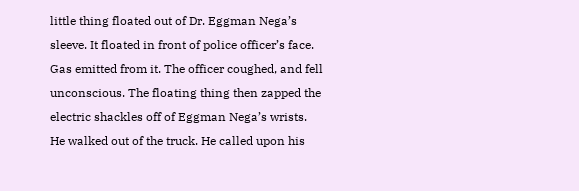little thing floated out of Dr. Eggman Nega’s sleeve. It floated in front of police officer’s face. Gas emitted from it. The officer coughed, and fell unconscious. The floating thing then zapped the electric shackles off of Eggman Nega’s wrists. He walked out of the truck. He called upon his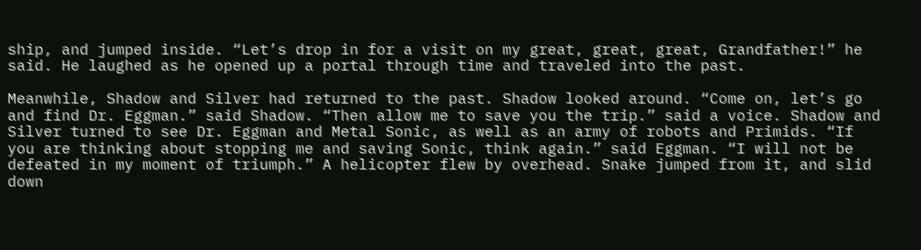ship, and jumped inside. “Let’s drop in for a visit on my great, great, great, Grandfather!” he said. He laughed as he opened up a portal through time and traveled into the past.

Meanwhile, Shadow and Silver had returned to the past. Shadow looked around. “Come on, let’s go and find Dr. Eggman.” said Shadow. “Then allow me to save you the trip.” said a voice. Shadow and Silver turned to see Dr. Eggman and Metal Sonic, as well as an army of robots and Primids. “If you are thinking about stopping me and saving Sonic, think again.” said Eggman. “I will not be defeated in my moment of triumph.” A helicopter flew by overhead. Snake jumped from it, and slid down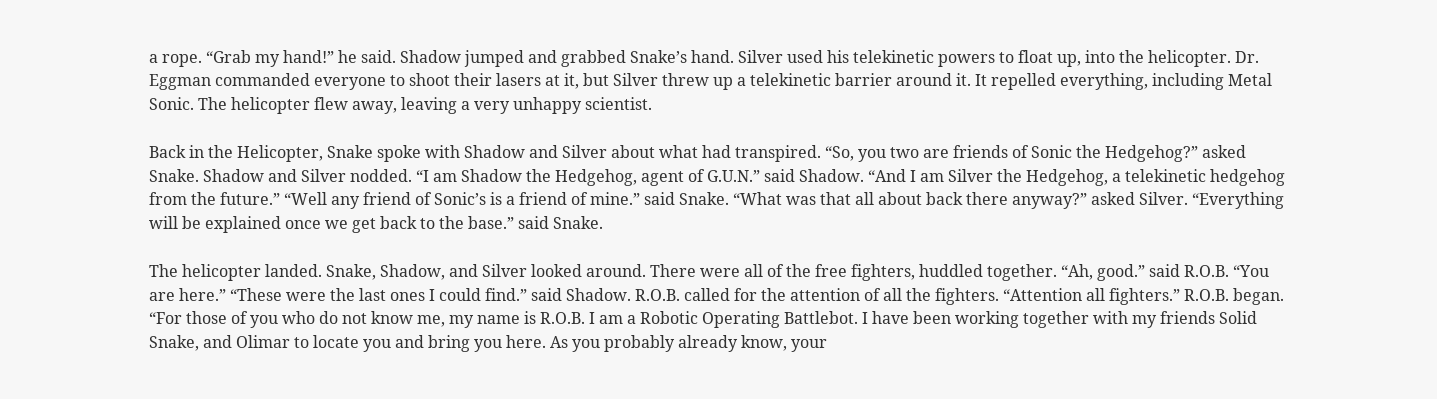a rope. “Grab my hand!” he said. Shadow jumped and grabbed Snake’s hand. Silver used his telekinetic powers to float up, into the helicopter. Dr. Eggman commanded everyone to shoot their lasers at it, but Silver threw up a telekinetic barrier around it. It repelled everything, including Metal Sonic. The helicopter flew away, leaving a very unhappy scientist.

Back in the Helicopter, Snake spoke with Shadow and Silver about what had transpired. “So, you two are friends of Sonic the Hedgehog?” asked Snake. Shadow and Silver nodded. “I am Shadow the Hedgehog, agent of G.U.N.” said Shadow. “And I am Silver the Hedgehog, a telekinetic hedgehog from the future.” “Well any friend of Sonic’s is a friend of mine.” said Snake. “What was that all about back there anyway?” asked Silver. “Everything will be explained once we get back to the base.” said Snake.

The helicopter landed. Snake, Shadow, and Silver looked around. There were all of the free fighters, huddled together. “Ah, good.” said R.O.B. “You are here.” “These were the last ones I could find.” said Shadow. R.O.B. called for the attention of all the fighters. “Attention all fighters.” R.O.B. began. “For those of you who do not know me, my name is R.O.B. I am a Robotic Operating Battlebot. I have been working together with my friends Solid Snake, and Olimar to locate you and bring you here. As you probably already know, your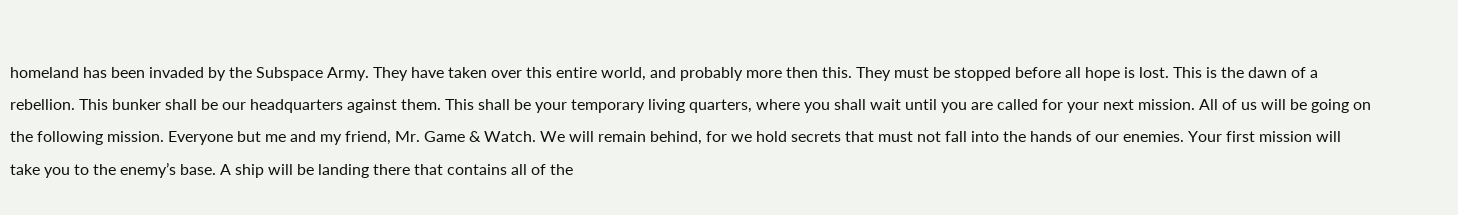homeland has been invaded by the Subspace Army. They have taken over this entire world, and probably more then this. They must be stopped before all hope is lost. This is the dawn of a rebellion. This bunker shall be our headquarters against them. This shall be your temporary living quarters, where you shall wait until you are called for your next mission. All of us will be going on the following mission. Everyone but me and my friend, Mr. Game & Watch. We will remain behind, for we hold secrets that must not fall into the hands of our enemies. Your first mission will take you to the enemy’s base. A ship will be landing there that contains all of the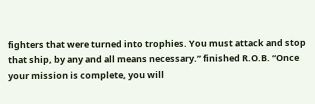fighters that were turned into trophies. You must attack and stop that ship, by any and all means necessary.” finished R.O.B. “Once your mission is complete, you will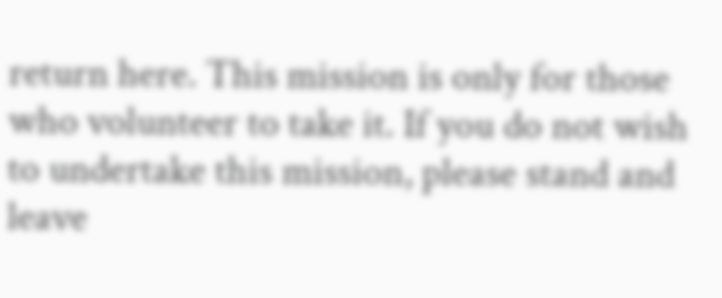return here. This mission is only for those who volunteer to take it. If you do not wish to undertake this mission, please stand and leave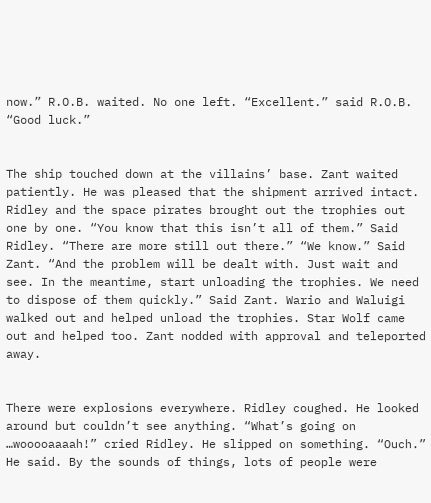now.” R.O.B. waited. No one left. “Excellent.” said R.O.B. “Good luck.”


The ship touched down at the villains’ base. Zant waited patiently. He was pleased that the shipment arrived intact. Ridley and the space pirates brought out the trophies out one by one. “You know that this isn’t all of them.” Said Ridley. “There are more still out there.” “We know.” Said Zant. “And the problem will be dealt with. Just wait and see. In the meantime, start unloading the trophies. We need to dispose of them quickly.” Said Zant. Wario and Waluigi walked out and helped unload the trophies. Star Wolf came out and helped too. Zant nodded with approval and teleported away.


There were explosions everywhere. Ridley coughed. He looked around but couldn’t see anything. “What’s going on …wooooaaaah!” cried Ridley. He slipped on something. “Ouch.” He said. By the sounds of things, lots of people were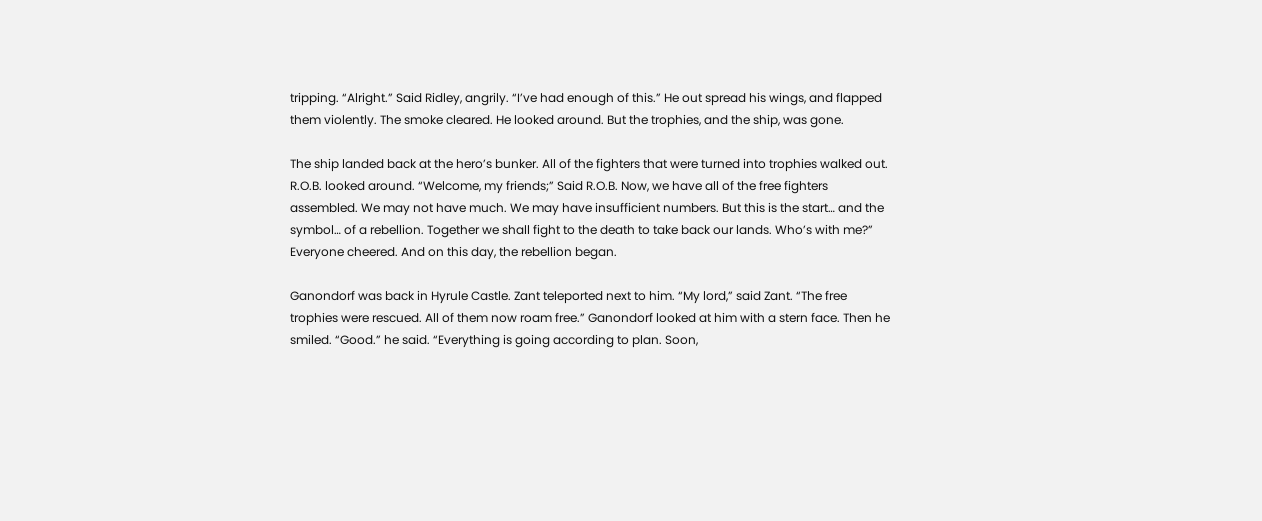tripping. “Alright.” Said Ridley, angrily. “I’ve had enough of this.” He out spread his wings, and flapped them violently. The smoke cleared. He looked around. But the trophies, and the ship, was gone.

The ship landed back at the hero’s bunker. All of the fighters that were turned into trophies walked out. R.O.B. looked around. “Welcome, my friends;” Said R.O.B. Now, we have all of the free fighters assembled. We may not have much. We may have insufficient numbers. But this is the start… and the symbol… of a rebellion. Together we shall fight to the death to take back our lands. Who’s with me?” Everyone cheered. And on this day, the rebellion began.

Ganondorf was back in Hyrule Castle. Zant teleported next to him. “My lord,” said Zant. “The free trophies were rescued. All of them now roam free.” Ganondorf looked at him with a stern face. Then he smiled. “Good.” he said. “Everything is going according to plan. Soon,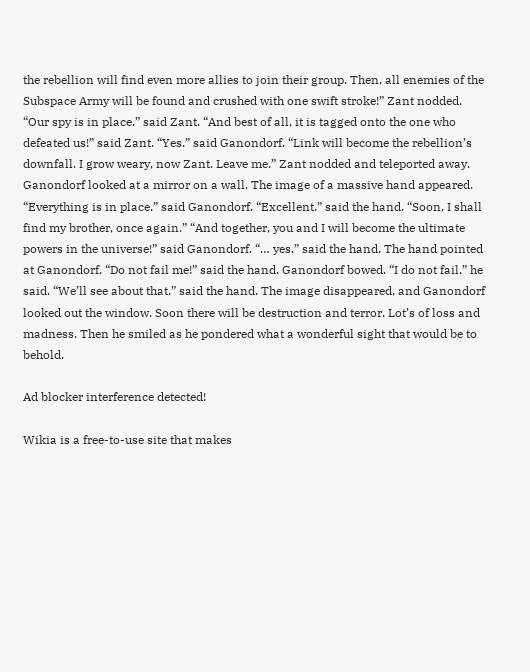the rebellion will find even more allies to join their group. Then, all enemies of the Subspace Army will be found and crushed with one swift stroke!” Zant nodded. “Our spy is in place.” said Zant. “And best of all, it is tagged onto the one who defeated us!” said Zant. “Yes.” said Ganondorf. “Link will become the rebellion’s downfall. I grow weary, now Zant. Leave me.” Zant nodded and teleported away. Ganondorf looked at a mirror on a wall. The image of a massive hand appeared. “Everything is in place.” said Ganondorf. “Excellent.” said the hand. “Soon, I shall find my brother, once again.” “And together, you and I will become the ultimate powers in the universe!” said Ganondorf. “… yes.” said the hand. The hand pointed at Ganondorf. “Do not fail me!” said the hand. Ganondorf bowed. “I do not fail.” he said. “We’ll see about that.” said the hand. The image disappeared, and Ganondorf looked out the window. Soon there will be destruction and terror. Lot’s of loss and madness. Then he smiled as he pondered what a wonderful sight that would be to behold.

Ad blocker interference detected!

Wikia is a free-to-use site that makes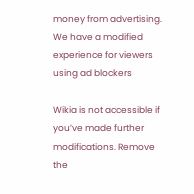money from advertising. We have a modified experience for viewers using ad blockers

Wikia is not accessible if you’ve made further modifications. Remove the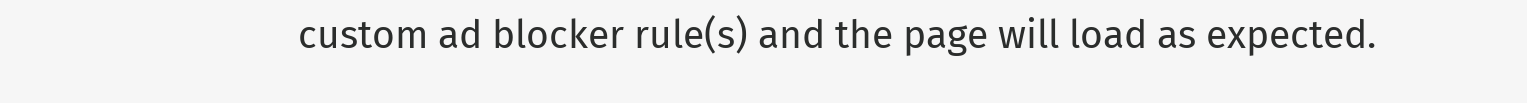custom ad blocker rule(s) and the page will load as expected.